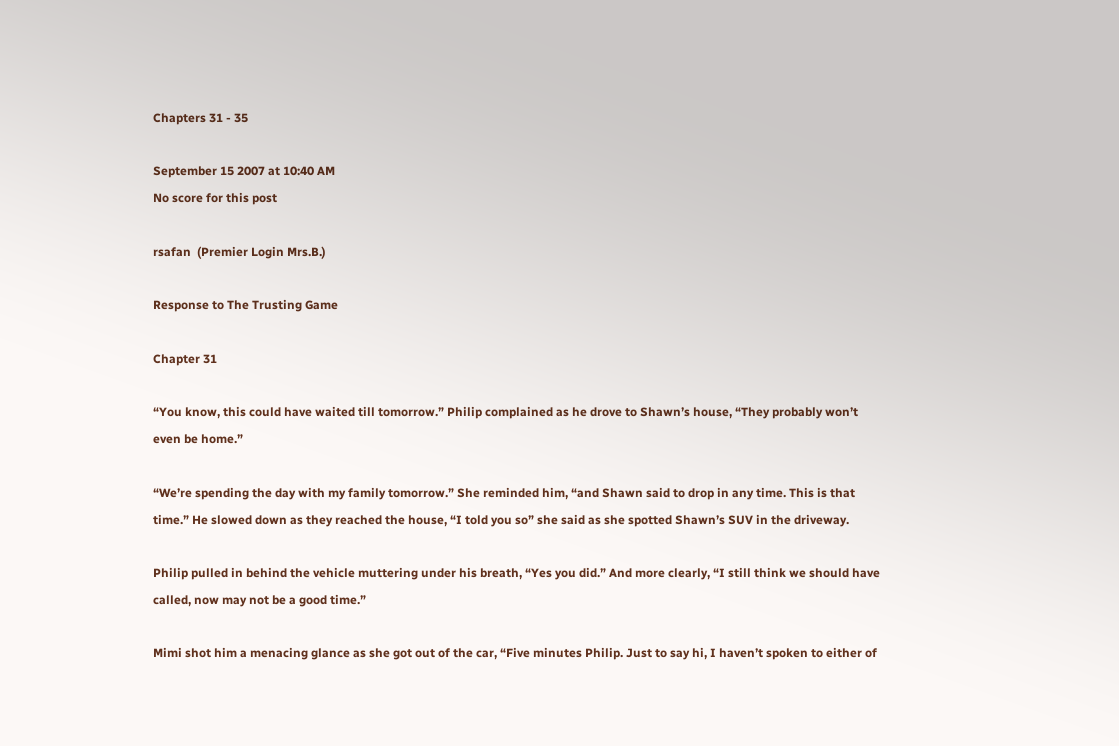Chapters 31 - 35

September 15 2007 at 10:40 AM
No score for this post

rsafan  (Premier Login Mrs.B.)

Response to The Trusting Game

Chapter 31

“You know, this could have waited till tomorrow.” Philip complained as he drove to Shawn’s house, “They probably won’t even be home.”

“We’re spending the day with my family tomorrow.” She reminded him, “and Shawn said to drop in any time. This is that time.” He slowed down as they reached the house, “I told you so” she said as she spotted Shawn’s SUV in the driveway.

Philip pulled in behind the vehicle muttering under his breath, “Yes you did.” And more clearly, “I still think we should have called, now may not be a good time.”

Mimi shot him a menacing glance as she got out of the car, “Five minutes Philip. Just to say hi, I haven’t spoken to either of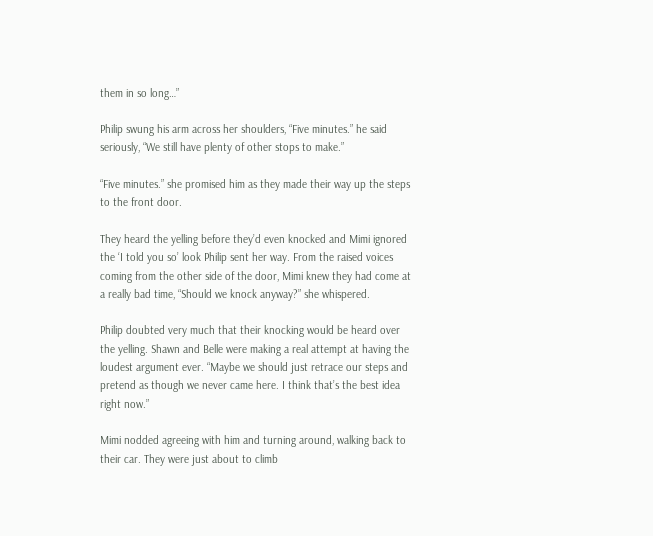them in so long…”

Philip swung his arm across her shoulders, “Five minutes.” he said seriously, “We still have plenty of other stops to make.”

“Five minutes.” she promised him as they made their way up the steps to the front door.

They heard the yelling before they’d even knocked and Mimi ignored the ‘I told you so’ look Philip sent her way. From the raised voices coming from the other side of the door, Mimi knew they had come at a really bad time, “Should we knock anyway?” she whispered.

Philip doubted very much that their knocking would be heard over the yelling. Shawn and Belle were making a real attempt at having the loudest argument ever. “Maybe we should just retrace our steps and pretend as though we never came here. I think that’s the best idea right now.”

Mimi nodded agreeing with him and turning around, walking back to their car. They were just about to climb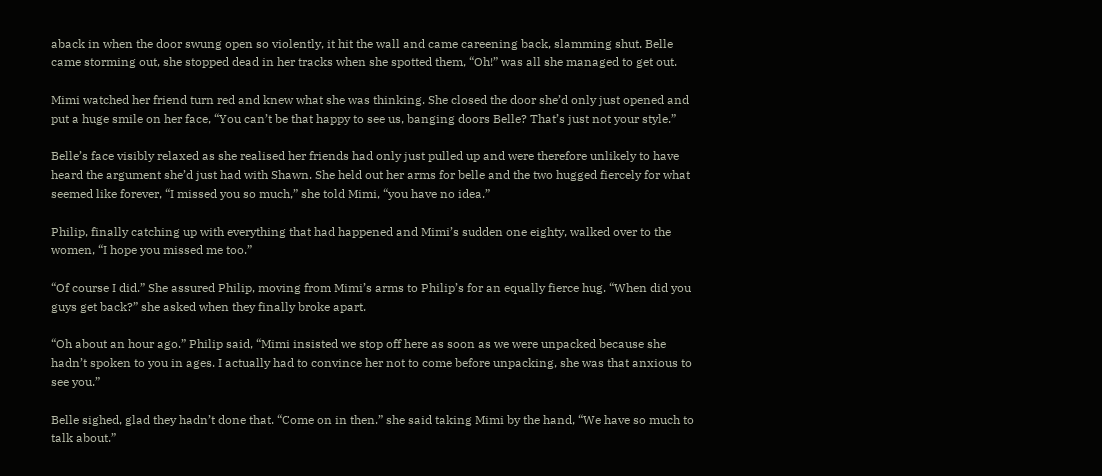aback in when the door swung open so violently, it hit the wall and came careening back, slamming shut. Belle came storming out, she stopped dead in her tracks when she spotted them, “Oh!” was all she managed to get out.

Mimi watched her friend turn red and knew what she was thinking. She closed the door she’d only just opened and put a huge smile on her face, “You can’t be that happy to see us, banging doors Belle? That’s just not your style.”

Belle’s face visibly relaxed as she realised her friends had only just pulled up and were therefore unlikely to have heard the argument she’d just had with Shawn. She held out her arms for belle and the two hugged fiercely for what seemed like forever, “I missed you so much,” she told Mimi, “you have no idea.”

Philip, finally catching up with everything that had happened and Mimi’s sudden one eighty, walked over to the women, “I hope you missed me too.”

“Of course I did.” She assured Philip, moving from Mimi’s arms to Philip’s for an equally fierce hug. “When did you guys get back?” she asked when they finally broke apart.

“Oh about an hour ago.” Philip said, “Mimi insisted we stop off here as soon as we were unpacked because she hadn’t spoken to you in ages. I actually had to convince her not to come before unpacking, she was that anxious to see you.”

Belle sighed, glad they hadn’t done that. “Come on in then.” she said taking Mimi by the hand, “We have so much to talk about.”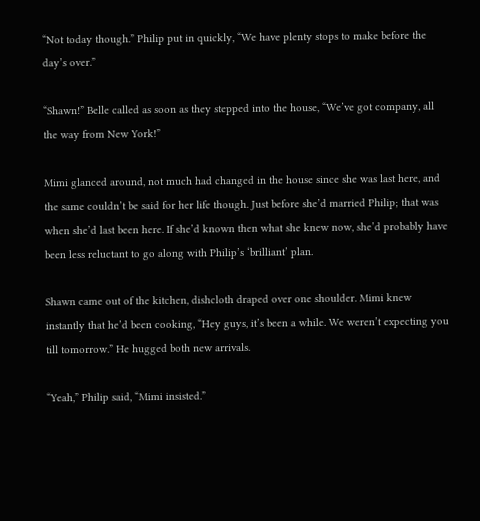“Not today though.” Philip put in quickly, “We have plenty stops to make before the day’s over.”

“Shawn!” Belle called as soon as they stepped into the house, “We’ve got company, all the way from New York!”

Mimi glanced around, not much had changed in the house since she was last here, and the same couldn’t be said for her life though. Just before she’d married Philip; that was when she’d last been here. If she’d known then what she knew now, she’d probably have been less reluctant to go along with Philip’s ‘brilliant’ plan.

Shawn came out of the kitchen, dishcloth draped over one shoulder. Mimi knew instantly that he’d been cooking, “Hey guys, it’s been a while. We weren’t expecting you till tomorrow.” He hugged both new arrivals.

“Yeah,” Philip said, “Mimi insisted.”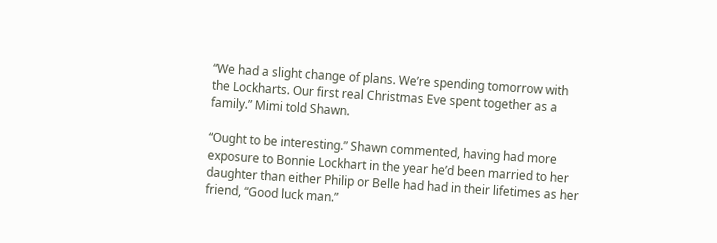“We had a slight change of plans. We’re spending tomorrow with the Lockharts. Our first real Christmas Eve spent together as a family.” Mimi told Shawn.

“Ought to be interesting.” Shawn commented, having had more exposure to Bonnie Lockhart in the year he’d been married to her daughter than either Philip or Belle had had in their lifetimes as her friend, “Good luck man.”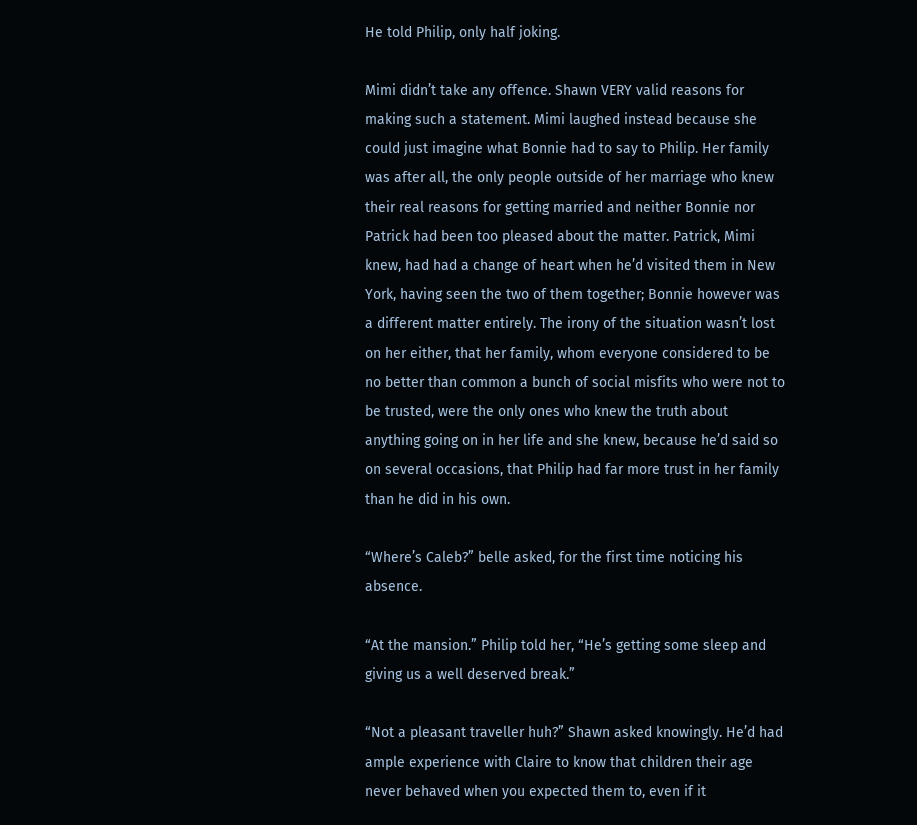He told Philip, only half joking.

Mimi didn’t take any offence. Shawn VERY valid reasons for making such a statement. Mimi laughed instead because she could just imagine what Bonnie had to say to Philip. Her family was after all, the only people outside of her marriage who knew their real reasons for getting married and neither Bonnie nor Patrick had been too pleased about the matter. Patrick, Mimi knew, had had a change of heart when he’d visited them in New York, having seen the two of them together; Bonnie however was a different matter entirely. The irony of the situation wasn’t lost on her either, that her family, whom everyone considered to be no better than common a bunch of social misfits who were not to be trusted, were the only ones who knew the truth about anything going on in her life and she knew, because he’d said so on several occasions, that Philip had far more trust in her family than he did in his own.

“Where’s Caleb?” belle asked, for the first time noticing his absence.

“At the mansion.” Philip told her, “He’s getting some sleep and giving us a well deserved break.”

“Not a pleasant traveller huh?” Shawn asked knowingly. He’d had ample experience with Claire to know that children their age never behaved when you expected them to, even if it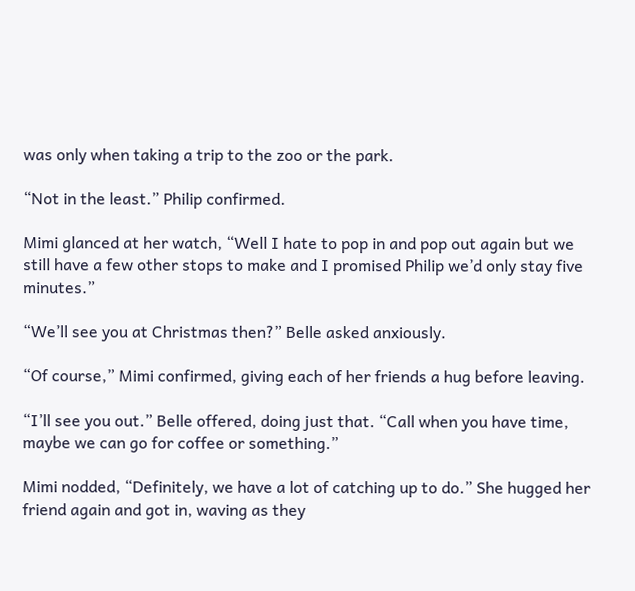was only when taking a trip to the zoo or the park.

“Not in the least.” Philip confirmed.

Mimi glanced at her watch, “Well I hate to pop in and pop out again but we still have a few other stops to make and I promised Philip we’d only stay five minutes.”

“We’ll see you at Christmas then?” Belle asked anxiously.

“Of course,” Mimi confirmed, giving each of her friends a hug before leaving.

“I’ll see you out.” Belle offered, doing just that. “Call when you have time, maybe we can go for coffee or something.”

Mimi nodded, “Definitely, we have a lot of catching up to do.” She hugged her friend again and got in, waving as they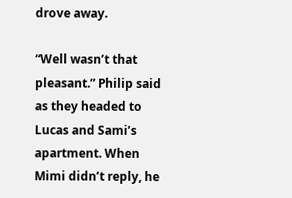drove away.

“Well wasn’t that pleasant.” Philip said as they headed to Lucas and Sami’s apartment. When Mimi didn’t reply, he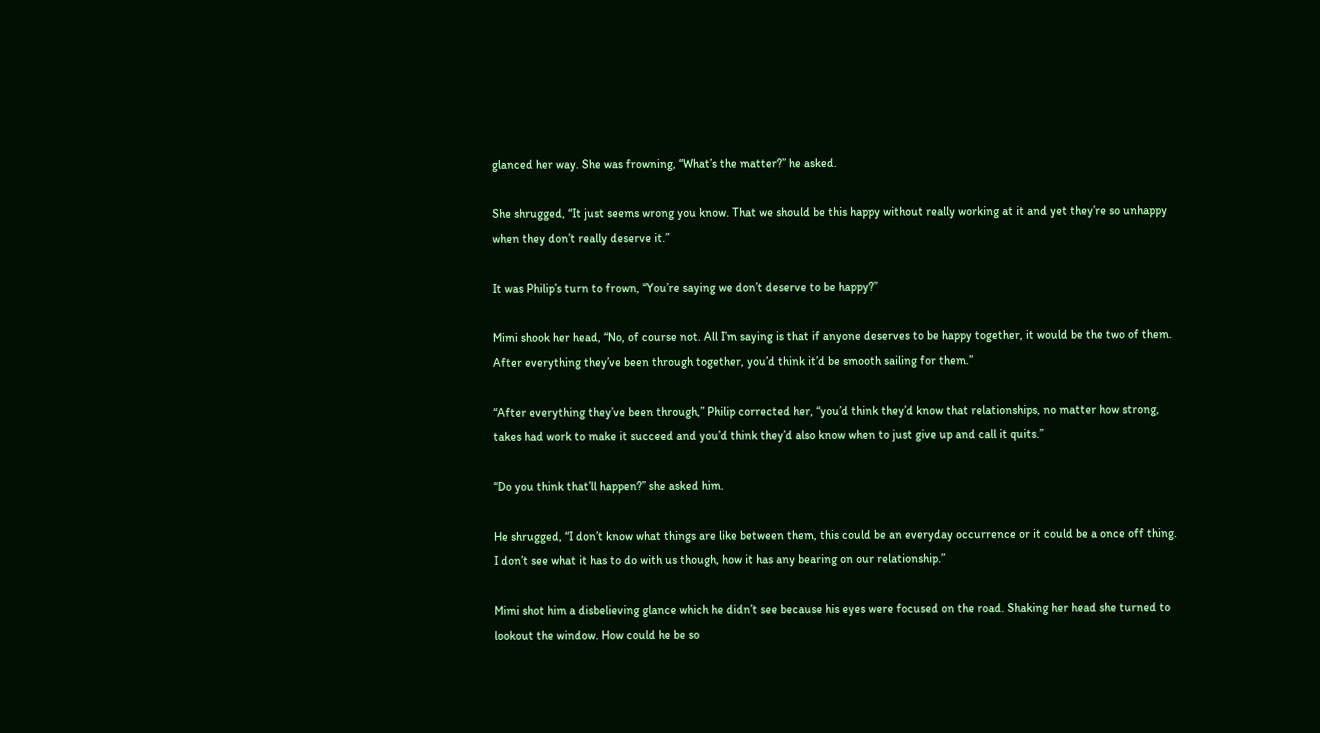glanced her way. She was frowning, “What’s the matter?” he asked.

She shrugged, “It just seems wrong you know. That we should be this happy without really working at it and yet they’re so unhappy when they don’t really deserve it.”

It was Philip’s turn to frown, “You’re saying we don’t deserve to be happy?”

Mimi shook her head, “No, of course not. All I’m saying is that if anyone deserves to be happy together, it would be the two of them. After everything they’ve been through together, you’d think it’d be smooth sailing for them.”

“After everything they’ve been through,” Philip corrected her, “you’d think they’d know that relationships, no matter how strong, takes had work to make it succeed and you’d think they’d also know when to just give up and call it quits.”

“Do you think that’ll happen?” she asked him.

He shrugged, “I don’t know what things are like between them, this could be an everyday occurrence or it could be a once off thing. I don’t see what it has to do with us though, how it has any bearing on our relationship.”

Mimi shot him a disbelieving glance which he didn’t see because his eyes were focused on the road. Shaking her head she turned to lookout the window. How could he be so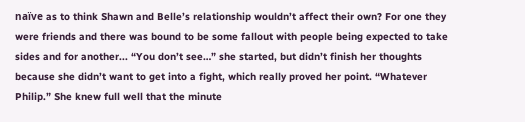naïve as to think Shawn and Belle’s relationship wouldn’t affect their own? For one they were friends and there was bound to be some fallout with people being expected to take sides and for another... “You don’t see…” she started, but didn’t finish her thoughts because she didn’t want to get into a fight, which really proved her point. “Whatever Philip.” She knew full well that the minute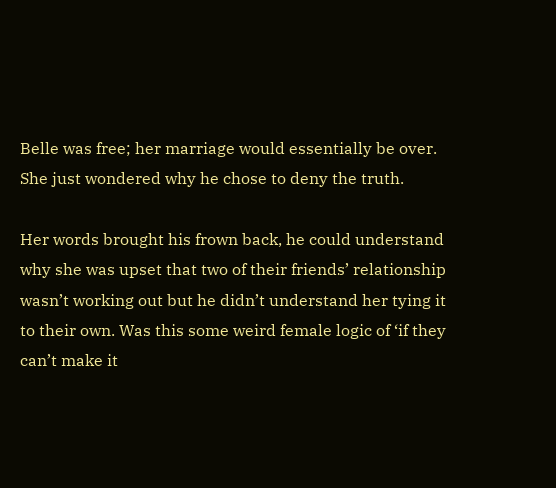Belle was free; her marriage would essentially be over. She just wondered why he chose to deny the truth.

Her words brought his frown back, he could understand why she was upset that two of their friends’ relationship wasn’t working out but he didn’t understand her tying it to their own. Was this some weird female logic of ‘if they can’t make it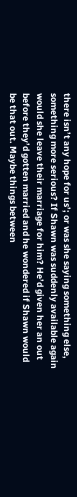there isn’t any hope for us’; or was she saying something else, something more serious? If Shawn was suddenly available again would she leave their marriage for him? He’d given her an out before they’d gotten married and he wondered if Shawn would be that out. Maybe things between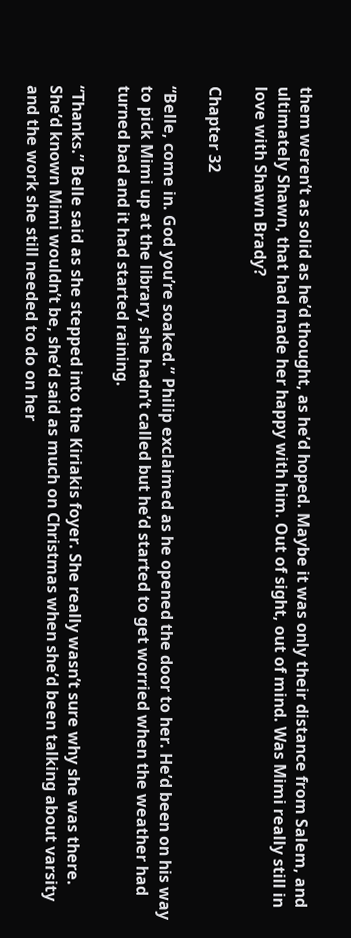them weren’t as solid as he’d thought, as he’d hoped. Maybe it was only their distance from Salem, and ultimately Shawn, that had made her happy with him. Out of sight, out of mind. Was Mimi really still in love with Shawn Brady?

Chapter 32

“Belle, come in. God you’re soaked.” Philip exclaimed as he opened the door to her. He’d been on his way to pick Mimi up at the library, she hadn’t called but he’d started to get worried when the weather had turned bad and it had started raining.

“Thanks.” Belle said as she stepped into the Kiriakis foyer. She really wasn’t sure why she was there. She’d known Mimi wouldn’t be, she’d said as much on Christmas when she’d been talking about varsity and the work she still needed to do on her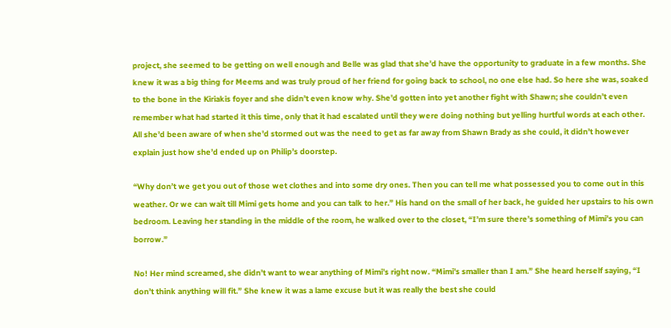project, she seemed to be getting on well enough and Belle was glad that she’d have the opportunity to graduate in a few months. She knew it was a big thing for Meems and was truly proud of her friend for going back to school, no one else had. So here she was, soaked to the bone in the Kiriakis foyer and she didn’t even know why. She’d gotten into yet another fight with Shawn; she couldn’t even remember what had started it this time, only that it had escalated until they were doing nothing but yelling hurtful words at each other. All she’d been aware of when she’d stormed out was the need to get as far away from Shawn Brady as she could, it didn’t however explain just how she’d ended up on Philip’s doorstep.

“Why don’t we get you out of those wet clothes and into some dry ones. Then you can tell me what possessed you to come out in this weather. Or we can wait till Mimi gets home and you can talk to her.” His hand on the small of her back, he guided her upstairs to his own bedroom. Leaving her standing in the middle of the room, he walked over to the closet, “I’m sure there’s something of Mimi’s you can borrow.”

No! Her mind screamed, she didn’t want to wear anything of Mimi’s right now. “Mimi’s smaller than I am.” She heard herself saying, “I don’t think anything will fit.” She knew it was a lame excuse but it was really the best she could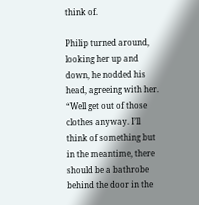think of.

Philip turned around, looking her up and down, he nodded his head, agreeing with her. “Well get out of those clothes anyway. I’ll think of something but in the meantime, there should be a bathrobe behind the door in the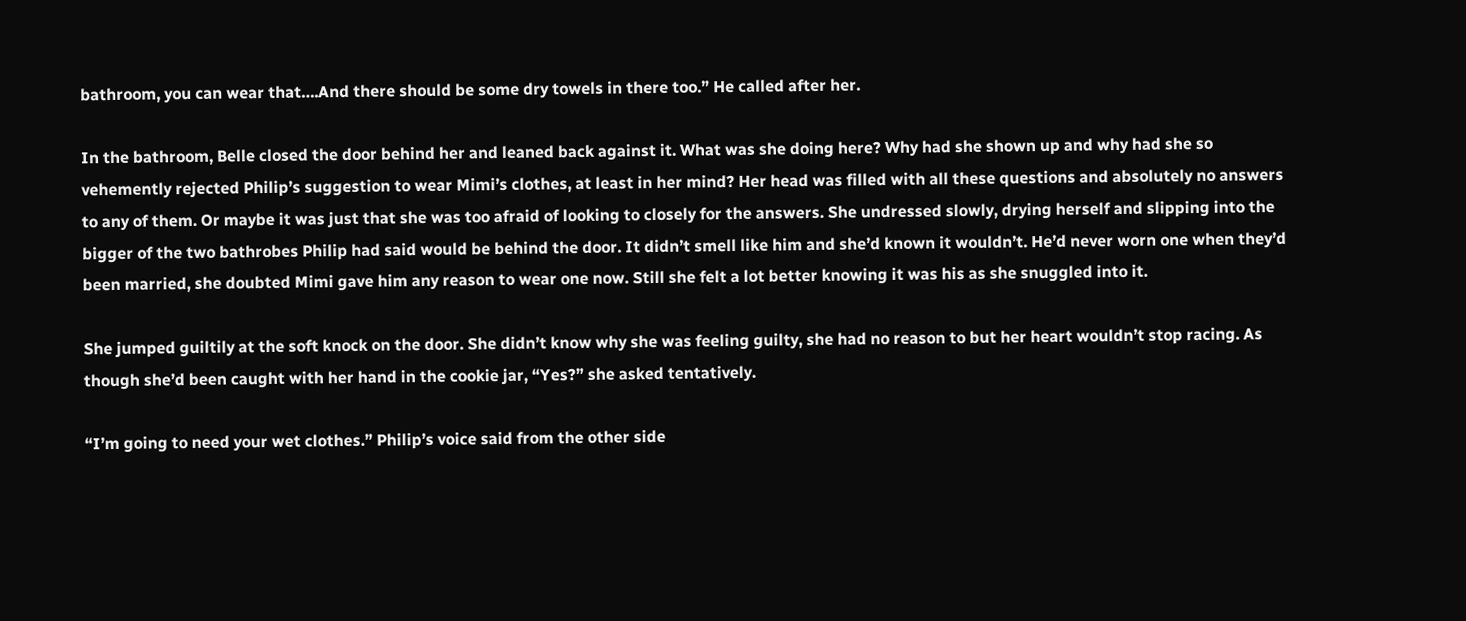bathroom, you can wear that….And there should be some dry towels in there too.” He called after her.

In the bathroom, Belle closed the door behind her and leaned back against it. What was she doing here? Why had she shown up and why had she so vehemently rejected Philip’s suggestion to wear Mimi’s clothes, at least in her mind? Her head was filled with all these questions and absolutely no answers to any of them. Or maybe it was just that she was too afraid of looking to closely for the answers. She undressed slowly, drying herself and slipping into the bigger of the two bathrobes Philip had said would be behind the door. It didn’t smell like him and she’d known it wouldn’t. He’d never worn one when they’d been married, she doubted Mimi gave him any reason to wear one now. Still she felt a lot better knowing it was his as she snuggled into it.

She jumped guiltily at the soft knock on the door. She didn’t know why she was feeling guilty, she had no reason to but her heart wouldn’t stop racing. As though she’d been caught with her hand in the cookie jar, “Yes?” she asked tentatively.

“I’m going to need your wet clothes.” Philip’s voice said from the other side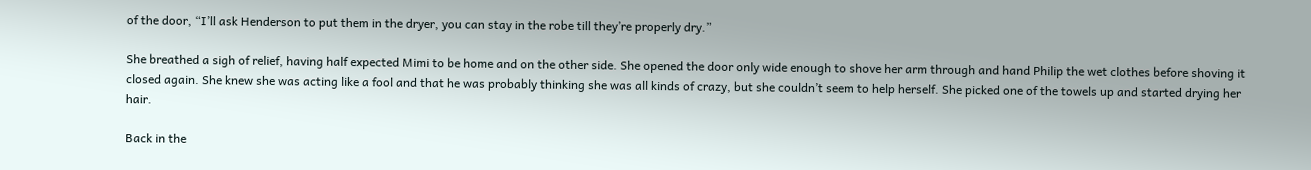of the door, “I’ll ask Henderson to put them in the dryer, you can stay in the robe till they’re properly dry.”

She breathed a sigh of relief, having half expected Mimi to be home and on the other side. She opened the door only wide enough to shove her arm through and hand Philip the wet clothes before shoving it closed again. She knew she was acting like a fool and that he was probably thinking she was all kinds of crazy, but she couldn’t seem to help herself. She picked one of the towels up and started drying her hair.

Back in the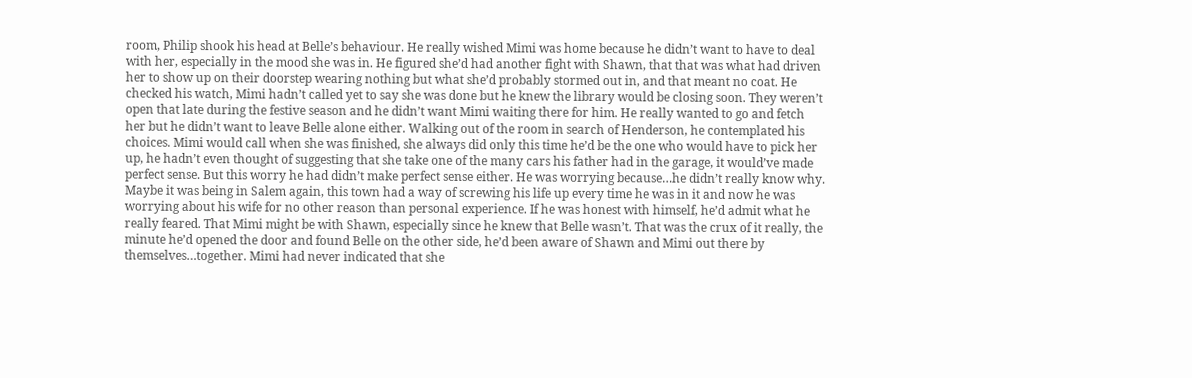room, Philip shook his head at Belle’s behaviour. He really wished Mimi was home because he didn’t want to have to deal with her, especially in the mood she was in. He figured she’d had another fight with Shawn, that that was what had driven her to show up on their doorstep wearing nothing but what she’d probably stormed out in, and that meant no coat. He checked his watch, Mimi hadn’t called yet to say she was done but he knew the library would be closing soon. They weren’t open that late during the festive season and he didn’t want Mimi waiting there for him. He really wanted to go and fetch her but he didn’t want to leave Belle alone either. Walking out of the room in search of Henderson, he contemplated his choices. Mimi would call when she was finished, she always did only this time he’d be the one who would have to pick her up, he hadn’t even thought of suggesting that she take one of the many cars his father had in the garage, it would’ve made perfect sense. But this worry he had didn’t make perfect sense either. He was worrying because…he didn’t really know why. Maybe it was being in Salem again, this town had a way of screwing his life up every time he was in it and now he was worrying about his wife for no other reason than personal experience. If he was honest with himself, he’d admit what he really feared. That Mimi might be with Shawn, especially since he knew that Belle wasn’t. That was the crux of it really, the minute he’d opened the door and found Belle on the other side, he’d been aware of Shawn and Mimi out there by themselves…together. Mimi had never indicated that she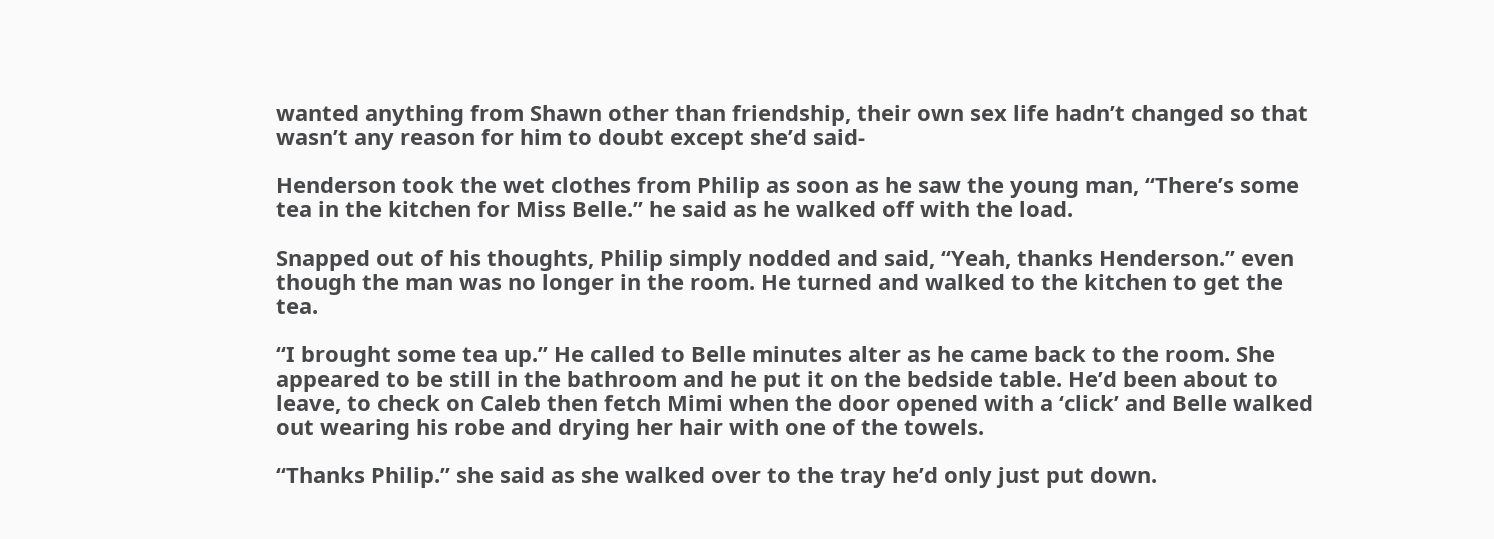wanted anything from Shawn other than friendship, their own sex life hadn’t changed so that wasn’t any reason for him to doubt except she’d said-

Henderson took the wet clothes from Philip as soon as he saw the young man, “There’s some tea in the kitchen for Miss Belle.” he said as he walked off with the load.

Snapped out of his thoughts, Philip simply nodded and said, “Yeah, thanks Henderson.” even though the man was no longer in the room. He turned and walked to the kitchen to get the tea.

“I brought some tea up.” He called to Belle minutes alter as he came back to the room. She appeared to be still in the bathroom and he put it on the bedside table. He’d been about to leave, to check on Caleb then fetch Mimi when the door opened with a ‘click’ and Belle walked out wearing his robe and drying her hair with one of the towels.

“Thanks Philip.” she said as she walked over to the tray he’d only just put down.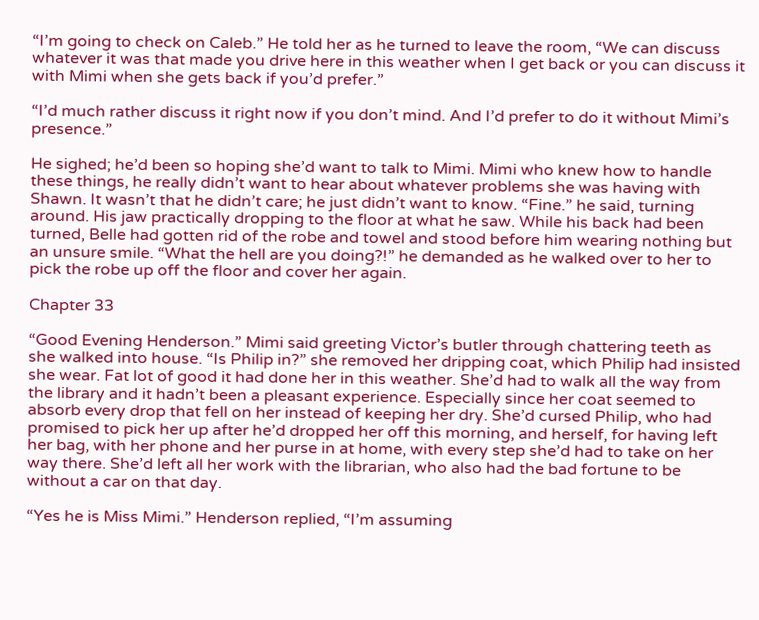“I’m going to check on Caleb.” He told her as he turned to leave the room, “We can discuss whatever it was that made you drive here in this weather when I get back or you can discuss it with Mimi when she gets back if you’d prefer.”

“I’d much rather discuss it right now if you don’t mind. And I’d prefer to do it without Mimi’s presence.”

He sighed; he’d been so hoping she’d want to talk to Mimi. Mimi who knew how to handle these things, he really didn’t want to hear about whatever problems she was having with Shawn. It wasn’t that he didn’t care; he just didn’t want to know. “Fine.” he said, turning around. His jaw practically dropping to the floor at what he saw. While his back had been turned, Belle had gotten rid of the robe and towel and stood before him wearing nothing but an unsure smile. “What the hell are you doing?!” he demanded as he walked over to her to pick the robe up off the floor and cover her again.

Chapter 33

“Good Evening Henderson.” Mimi said greeting Victor’s butler through chattering teeth as she walked into house. “Is Philip in?” she removed her dripping coat, which Philip had insisted she wear. Fat lot of good it had done her in this weather. She’d had to walk all the way from the library and it hadn’t been a pleasant experience. Especially since her coat seemed to absorb every drop that fell on her instead of keeping her dry. She’d cursed Philip, who had promised to pick her up after he’d dropped her off this morning, and herself, for having left her bag, with her phone and her purse in at home, with every step she’d had to take on her way there. She’d left all her work with the librarian, who also had the bad fortune to be without a car on that day.

“Yes he is Miss Mimi.” Henderson replied, “I’m assuming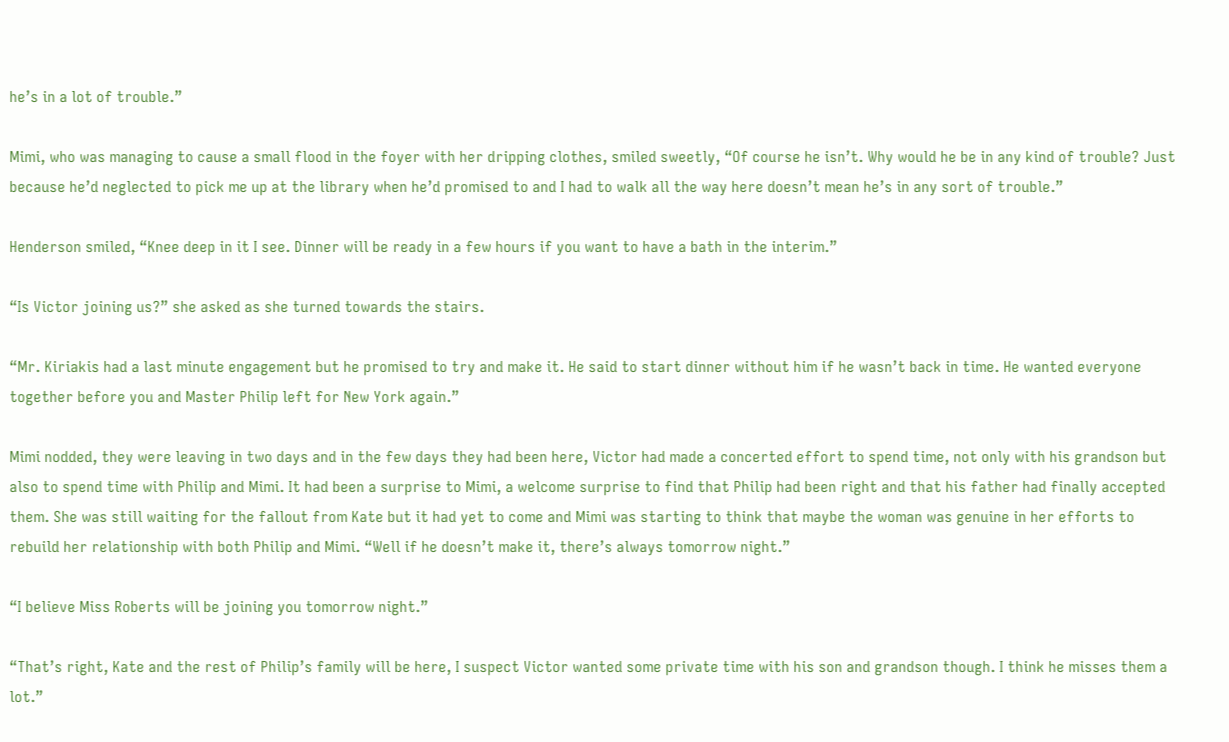he’s in a lot of trouble.”

Mimi, who was managing to cause a small flood in the foyer with her dripping clothes, smiled sweetly, “Of course he isn’t. Why would he be in any kind of trouble? Just because he’d neglected to pick me up at the library when he’d promised to and I had to walk all the way here doesn’t mean he’s in any sort of trouble.”

Henderson smiled, “Knee deep in it I see. Dinner will be ready in a few hours if you want to have a bath in the interim.”

“Is Victor joining us?” she asked as she turned towards the stairs.

“Mr. Kiriakis had a last minute engagement but he promised to try and make it. He said to start dinner without him if he wasn’t back in time. He wanted everyone together before you and Master Philip left for New York again.”

Mimi nodded, they were leaving in two days and in the few days they had been here, Victor had made a concerted effort to spend time, not only with his grandson but also to spend time with Philip and Mimi. It had been a surprise to Mimi, a welcome surprise to find that Philip had been right and that his father had finally accepted them. She was still waiting for the fallout from Kate but it had yet to come and Mimi was starting to think that maybe the woman was genuine in her efforts to rebuild her relationship with both Philip and Mimi. “Well if he doesn’t make it, there’s always tomorrow night.”

“I believe Miss Roberts will be joining you tomorrow night.”

“That’s right, Kate and the rest of Philip’s family will be here, I suspect Victor wanted some private time with his son and grandson though. I think he misses them a lot.”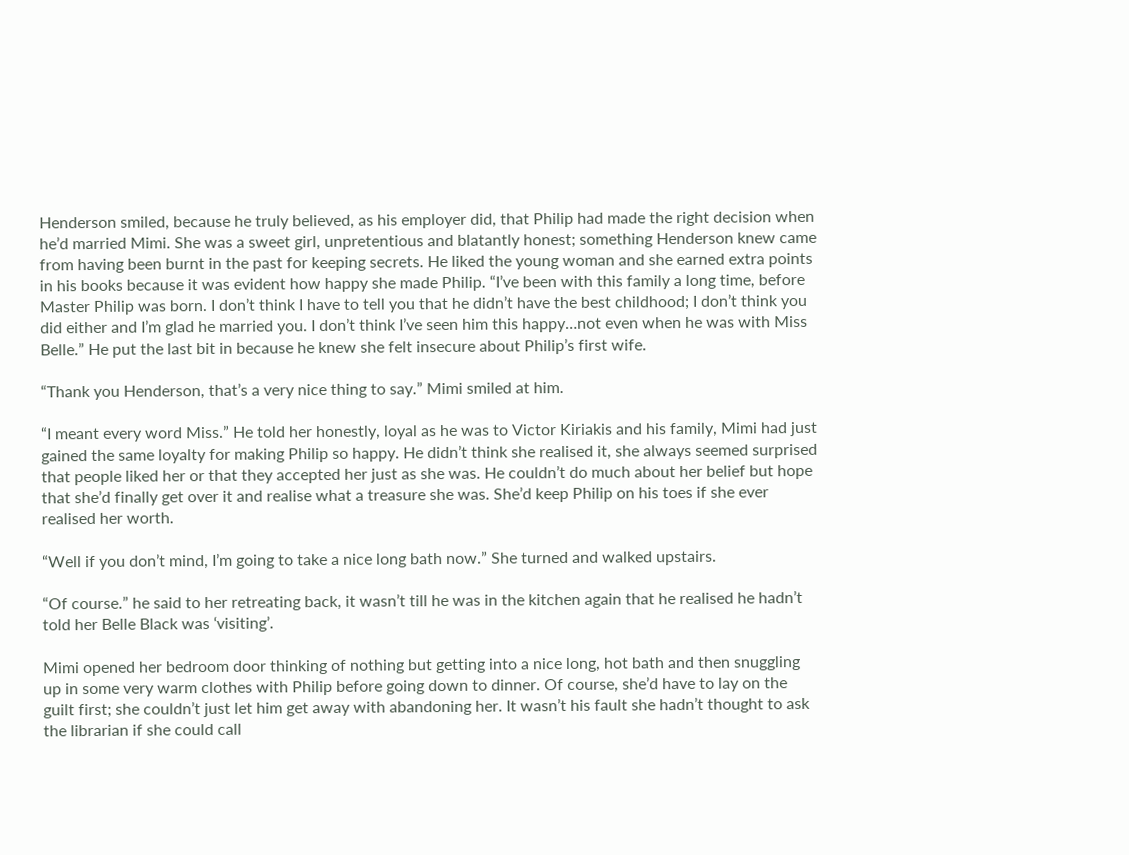Henderson smiled, because he truly believed, as his employer did, that Philip had made the right decision when he’d married Mimi. She was a sweet girl, unpretentious and blatantly honest; something Henderson knew came from having been burnt in the past for keeping secrets. He liked the young woman and she earned extra points in his books because it was evident how happy she made Philip. “I’ve been with this family a long time, before Master Philip was born. I don’t think I have to tell you that he didn’t have the best childhood; I don’t think you did either and I’m glad he married you. I don’t think I’ve seen him this happy…not even when he was with Miss Belle.” He put the last bit in because he knew she felt insecure about Philip’s first wife.

“Thank you Henderson, that’s a very nice thing to say.” Mimi smiled at him.

“I meant every word Miss.” He told her honestly, loyal as he was to Victor Kiriakis and his family, Mimi had just gained the same loyalty for making Philip so happy. He didn’t think she realised it, she always seemed surprised that people liked her or that they accepted her just as she was. He couldn’t do much about her belief but hope that she’d finally get over it and realise what a treasure she was. She’d keep Philip on his toes if she ever realised her worth.

“Well if you don’t mind, I’m going to take a nice long bath now.” She turned and walked upstairs.

“Of course.” he said to her retreating back, it wasn’t till he was in the kitchen again that he realised he hadn’t told her Belle Black was ‘visiting’.

Mimi opened her bedroom door thinking of nothing but getting into a nice long, hot bath and then snuggling up in some very warm clothes with Philip before going down to dinner. Of course, she’d have to lay on the guilt first; she couldn’t just let him get away with abandoning her. It wasn’t his fault she hadn’t thought to ask the librarian if she could call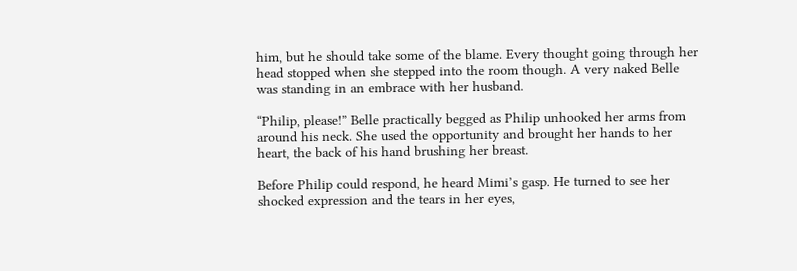him, but he should take some of the blame. Every thought going through her head stopped when she stepped into the room though. A very naked Belle was standing in an embrace with her husband.

“Philip, please!” Belle practically begged as Philip unhooked her arms from around his neck. She used the opportunity and brought her hands to her heart, the back of his hand brushing her breast.

Before Philip could respond, he heard Mimi’s gasp. He turned to see her shocked expression and the tears in her eyes,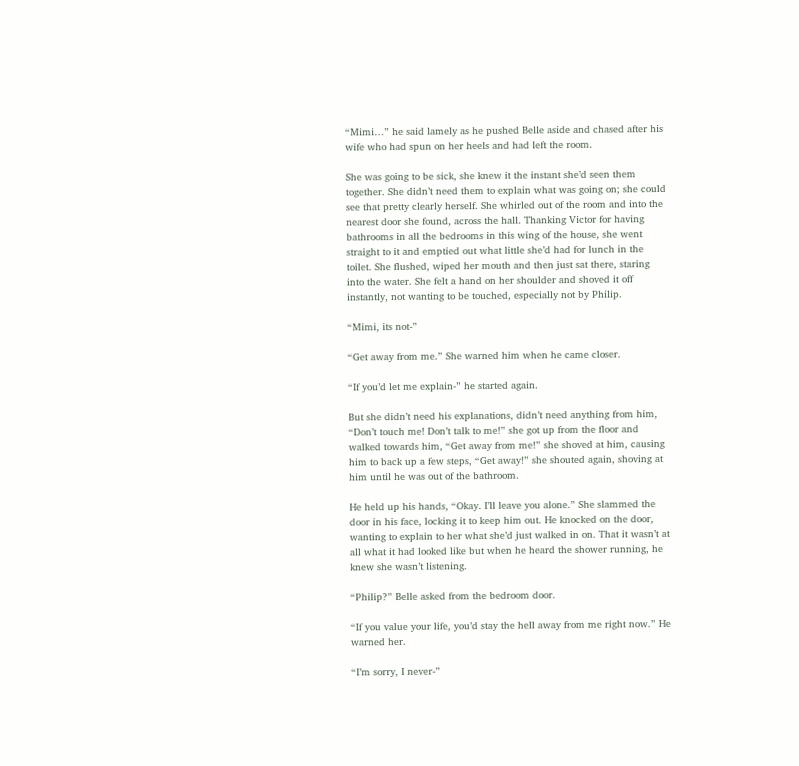“Mimi…” he said lamely as he pushed Belle aside and chased after his wife who had spun on her heels and had left the room.

She was going to be sick, she knew it the instant she’d seen them together. She didn’t need them to explain what was going on; she could see that pretty clearly herself. She whirled out of the room and into the nearest door she found, across the hall. Thanking Victor for having bathrooms in all the bedrooms in this wing of the house, she went straight to it and emptied out what little she’d had for lunch in the toilet. She flushed, wiped her mouth and then just sat there, staring into the water. She felt a hand on her shoulder and shoved it off instantly, not wanting to be touched, especially not by Philip.

“Mimi, its not-”

“Get away from me.” She warned him when he came closer.

“If you’d let me explain-” he started again.

But she didn’t need his explanations, didn’t need anything from him, “Don’t touch me! Don’t talk to me!” she got up from the floor and walked towards him, “Get away from me!” she shoved at him, causing him to back up a few steps, “Get away!” she shouted again, shoving at him until he was out of the bathroom.

He held up his hands, “Okay. I’ll leave you alone.” She slammed the door in his face, locking it to keep him out. He knocked on the door, wanting to explain to her what she’d just walked in on. That it wasn’t at all what it had looked like but when he heard the shower running, he knew she wasn’t listening.

“Philip?” Belle asked from the bedroom door.

“If you value your life, you’d stay the hell away from me right now.” He warned her.

“I’m sorry, I never-”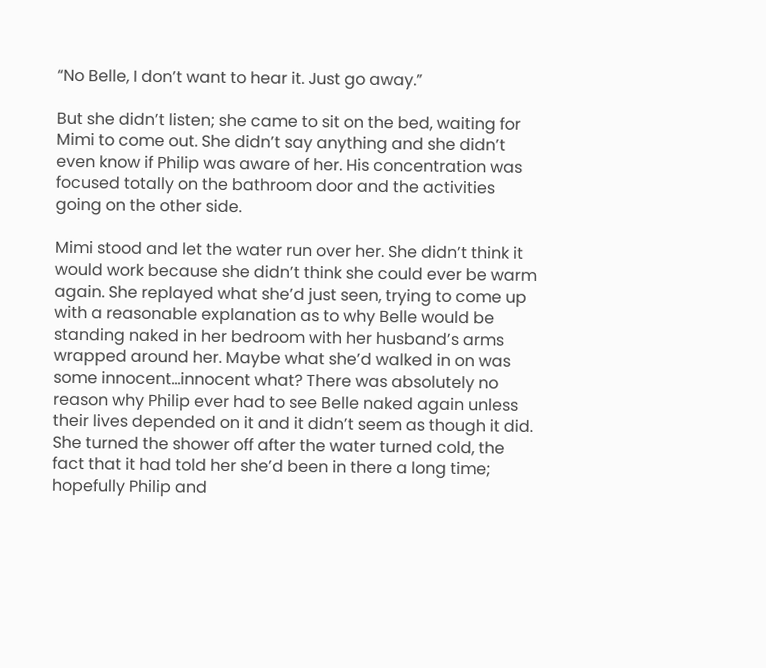“No Belle, I don’t want to hear it. Just go away.”

But she didn’t listen; she came to sit on the bed, waiting for Mimi to come out. She didn’t say anything and she didn’t even know if Philip was aware of her. His concentration was focused totally on the bathroom door and the activities going on the other side.

Mimi stood and let the water run over her. She didn’t think it would work because she didn’t think she could ever be warm again. She replayed what she’d just seen, trying to come up with a reasonable explanation as to why Belle would be standing naked in her bedroom with her husband’s arms wrapped around her. Maybe what she’d walked in on was some innocent…innocent what? There was absolutely no reason why Philip ever had to see Belle naked again unless their lives depended on it and it didn’t seem as though it did. She turned the shower off after the water turned cold, the fact that it had told her she’d been in there a long time; hopefully Philip and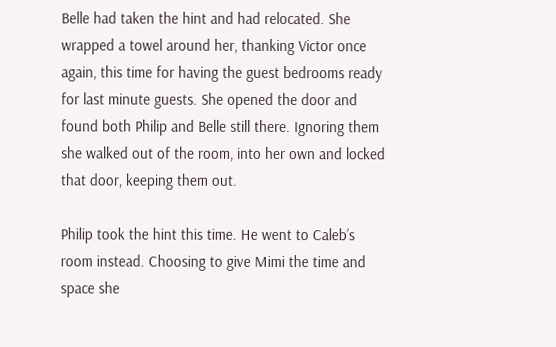Belle had taken the hint and had relocated. She wrapped a towel around her, thanking Victor once again, this time for having the guest bedrooms ready for last minute guests. She opened the door and found both Philip and Belle still there. Ignoring them she walked out of the room, into her own and locked that door, keeping them out.

Philip took the hint this time. He went to Caleb’s room instead. Choosing to give Mimi the time and space she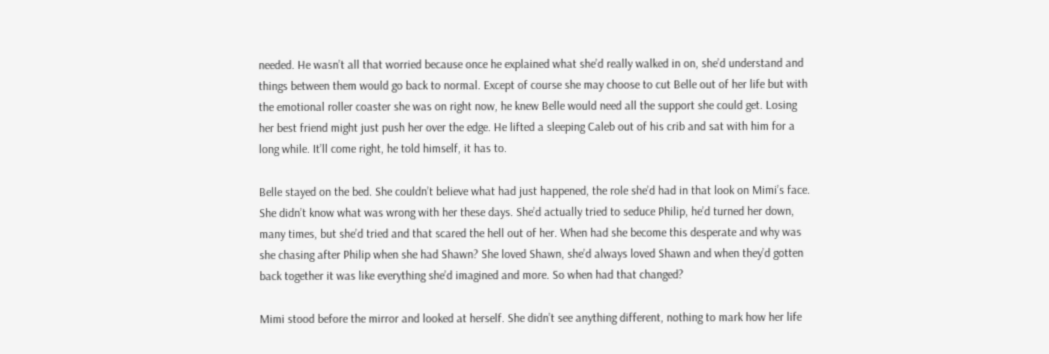needed. He wasn’t all that worried because once he explained what she’d really walked in on, she’d understand and things between them would go back to normal. Except of course she may choose to cut Belle out of her life but with the emotional roller coaster she was on right now, he knew Belle would need all the support she could get. Losing her best friend might just push her over the edge. He lifted a sleeping Caleb out of his crib and sat with him for a long while. It’ll come right, he told himself, it has to.

Belle stayed on the bed. She couldn’t believe what had just happened, the role she’d had in that look on Mimi’s face. She didn’t know what was wrong with her these days. She’d actually tried to seduce Philip, he’d turned her down, many times, but she’d tried and that scared the hell out of her. When had she become this desperate and why was she chasing after Philip when she had Shawn? She loved Shawn, she’d always loved Shawn and when they’d gotten back together it was like everything she’d imagined and more. So when had that changed?

Mimi stood before the mirror and looked at herself. She didn’t see anything different, nothing to mark how her life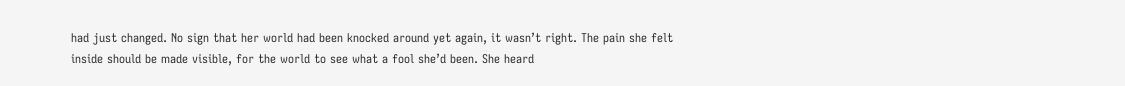had just changed. No sign that her world had been knocked around yet again, it wasn’t right. The pain she felt inside should be made visible, for the world to see what a fool she’d been. She heard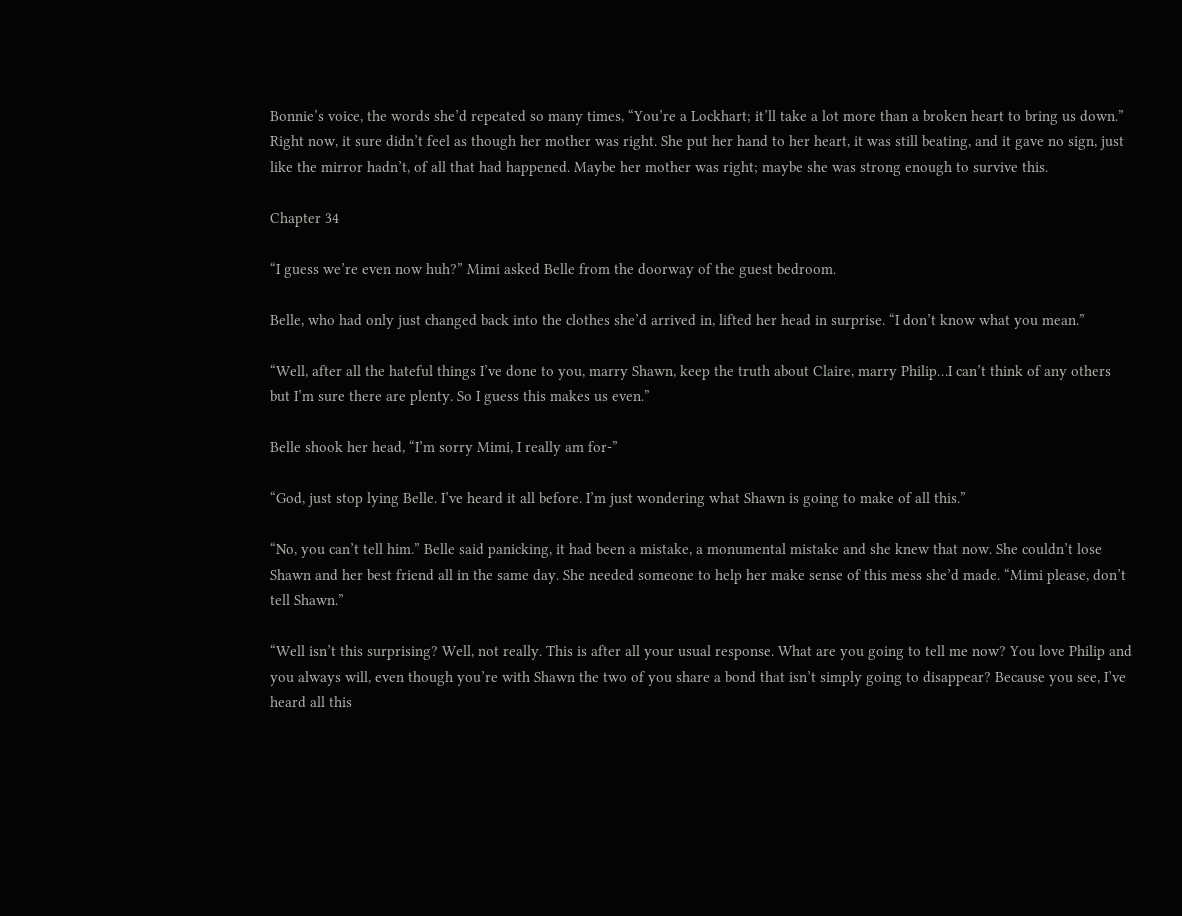Bonnie’s voice, the words she’d repeated so many times, “You’re a Lockhart; it’ll take a lot more than a broken heart to bring us down.” Right now, it sure didn’t feel as though her mother was right. She put her hand to her heart, it was still beating, and it gave no sign, just like the mirror hadn’t, of all that had happened. Maybe her mother was right; maybe she was strong enough to survive this.

Chapter 34

“I guess we’re even now huh?” Mimi asked Belle from the doorway of the guest bedroom.

Belle, who had only just changed back into the clothes she’d arrived in, lifted her head in surprise. “I don’t know what you mean.”

“Well, after all the hateful things I’ve done to you, marry Shawn, keep the truth about Claire, marry Philip…I can’t think of any others but I’m sure there are plenty. So I guess this makes us even.”

Belle shook her head, “I’m sorry Mimi, I really am for-”

“God, just stop lying Belle. I’ve heard it all before. I’m just wondering what Shawn is going to make of all this.”

“No, you can’t tell him.” Belle said panicking, it had been a mistake, a monumental mistake and she knew that now. She couldn’t lose Shawn and her best friend all in the same day. She needed someone to help her make sense of this mess she’d made. “Mimi please, don’t tell Shawn.”

“Well isn’t this surprising? Well, not really. This is after all your usual response. What are you going to tell me now? You love Philip and you always will, even though you’re with Shawn the two of you share a bond that isn’t simply going to disappear? Because you see, I’ve heard all this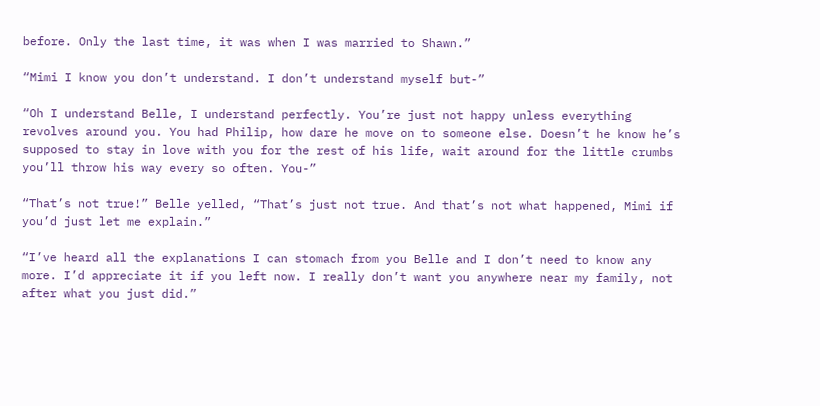before. Only the last time, it was when I was married to Shawn.”

“Mimi I know you don’t understand. I don’t understand myself but-”

“Oh I understand Belle, I understand perfectly. You’re just not happy unless everything revolves around you. You had Philip, how dare he move on to someone else. Doesn’t he know he’s supposed to stay in love with you for the rest of his life, wait around for the little crumbs you’ll throw his way every so often. You-”

“That’s not true!” Belle yelled, “That’s just not true. And that’s not what happened, Mimi if you’d just let me explain.”

“I’ve heard all the explanations I can stomach from you Belle and I don’t need to know any more. I’d appreciate it if you left now. I really don’t want you anywhere near my family, not after what you just did.”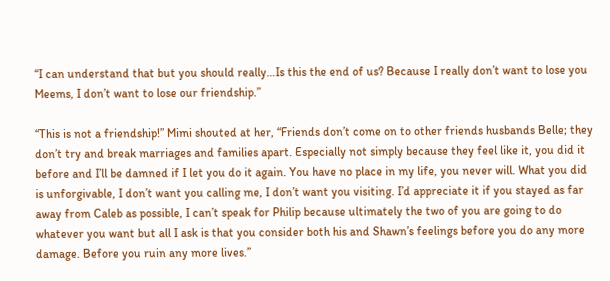“I can understand that but you should really…Is this the end of us? Because I really don’t want to lose you Meems, I don’t want to lose our friendship.”

“This is not a friendship!” Mimi shouted at her, “Friends don’t come on to other friends husbands Belle; they don’t try and break marriages and families apart. Especially not simply because they feel like it, you did it before and I’ll be damned if I let you do it again. You have no place in my life, you never will. What you did is unforgivable, I don’t want you calling me, I don’t want you visiting. I’d appreciate it if you stayed as far away from Caleb as possible, I can’t speak for Philip because ultimately the two of you are going to do whatever you want but all I ask is that you consider both his and Shawn’s feelings before you do any more damage. Before you ruin any more lives.”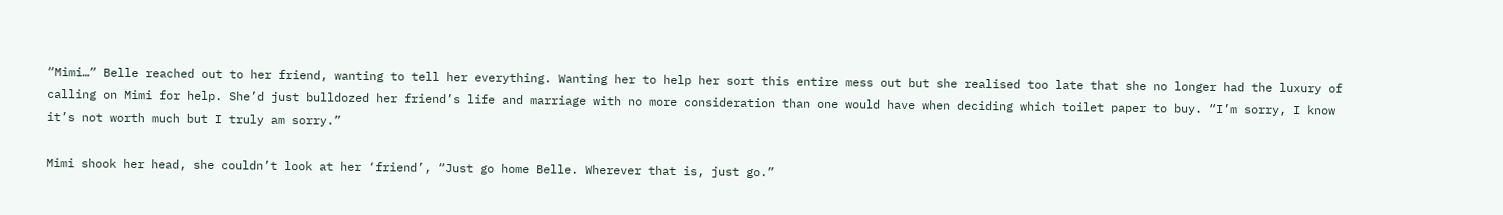“Mimi…” Belle reached out to her friend, wanting to tell her everything. Wanting her to help her sort this entire mess out but she realised too late that she no longer had the luxury of calling on Mimi for help. She’d just bulldozed her friend’s life and marriage with no more consideration than one would have when deciding which toilet paper to buy. “I’m sorry, I know it’s not worth much but I truly am sorry.”

Mimi shook her head, she couldn’t look at her ‘friend’, “Just go home Belle. Wherever that is, just go.”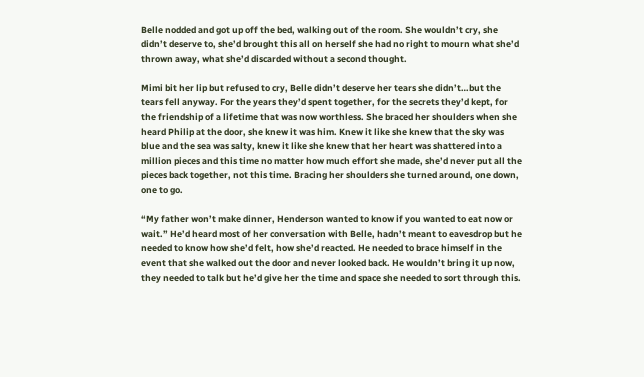Belle nodded and got up off the bed, walking out of the room. She wouldn’t cry, she didn’t deserve to, she’d brought this all on herself she had no right to mourn what she’d thrown away, what she’d discarded without a second thought.

Mimi bit her lip but refused to cry, Belle didn’t deserve her tears she didn’t…but the tears fell anyway. For the years they’d spent together, for the secrets they’d kept, for the friendship of a lifetime that was now worthless. She braced her shoulders when she heard Philip at the door, she knew it was him. Knew it like she knew that the sky was blue and the sea was salty, knew it like she knew that her heart was shattered into a million pieces and this time no matter how much effort she made, she’d never put all the pieces back together, not this time. Bracing her shoulders she turned around, one down, one to go.

“My father won’t make dinner, Henderson wanted to know if you wanted to eat now or wait.” He’d heard most of her conversation with Belle, hadn’t meant to eavesdrop but he needed to know how she’d felt, how she’d reacted. He needed to brace himself in the event that she walked out the door and never looked back. He wouldn’t bring it up now, they needed to talk but he’d give her the time and space she needed to sort through this.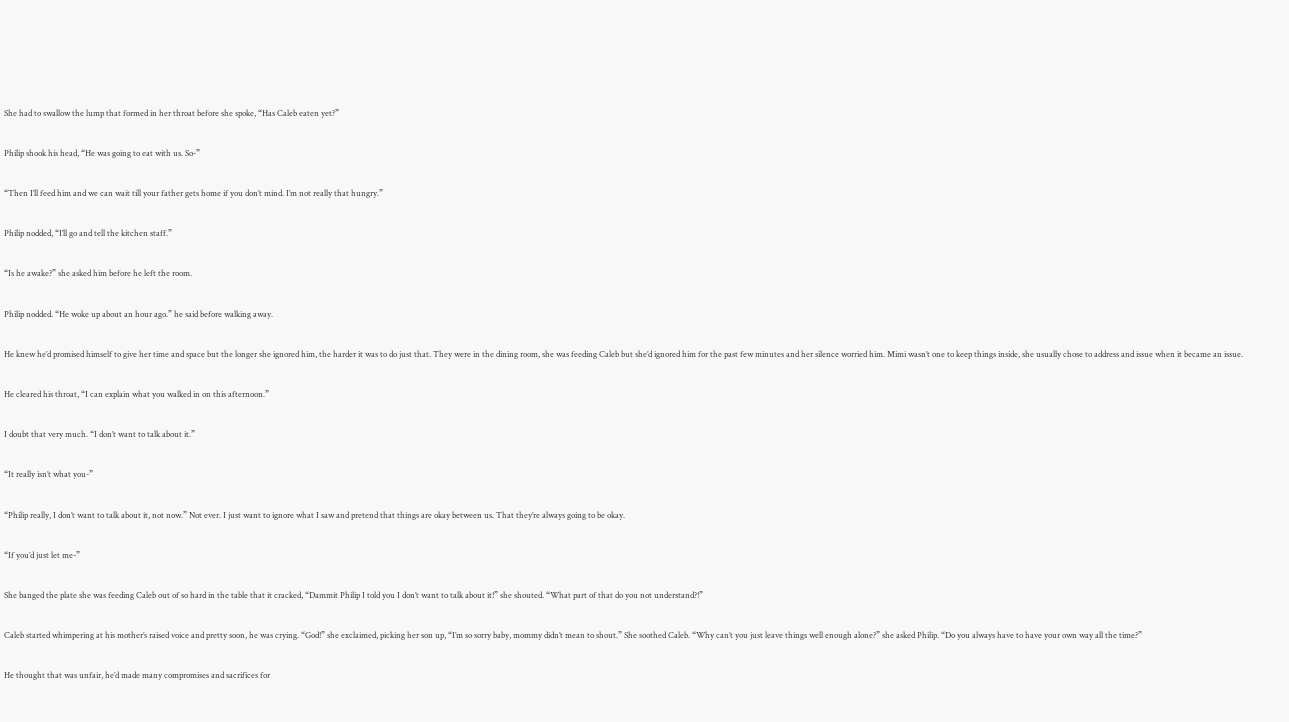She had to swallow the lump that formed in her throat before she spoke, “Has Caleb eaten yet?”

Philip shook his head, “He was going to eat with us. So-”

“Then I’ll feed him and we can wait till your father gets home if you don’t mind. I’m not really that hungry.”

Philip nodded, “I’ll go and tell the kitchen staff.”

“Is he awake?” she asked him before he left the room.

Philip nodded. “He woke up about an hour ago.” he said before walking away.

He knew he’d promised himself to give her time and space but the longer she ignored him, the harder it was to do just that. They were in the dining room, she was feeding Caleb but she’d ignored him for the past few minutes and her silence worried him. Mimi wasn’t one to keep things inside, she usually chose to address and issue when it became an issue.

He cleared his throat, “I can explain what you walked in on this afternoon.”

I doubt that very much. “I don’t want to talk about it.”

“It really isn’t what you-”

“Philip really, I don’t want to talk about it, not now.” Not ever. I just want to ignore what I saw and pretend that things are okay between us. That they’re always going to be okay.

“If you’d just let me-”

She banged the plate she was feeding Caleb out of so hard in the table that it cracked, “Dammit Philip I told you I don’t want to talk about it!” she shouted. “What part of that do you not understand?!”

Caleb started whimpering at his mother’s raised voice and pretty soon, he was crying. “God!” she exclaimed, picking her son up, “I’m so sorry baby, mommy didn’t mean to shout.” She soothed Caleb. “Why can’t you just leave things well enough alone?” she asked Philip. “Do you always have to have your own way all the time?”

He thought that was unfair, he’d made many compromises and sacrifices for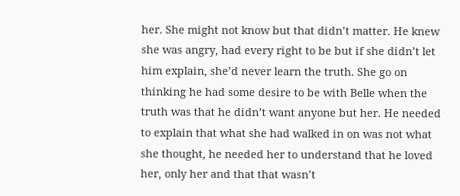her. She might not know but that didn’t matter. He knew she was angry, had every right to be but if she didn’t let him explain, she’d never learn the truth. She go on thinking he had some desire to be with Belle when the truth was that he didn’t want anyone but her. He needed to explain that what she had walked in on was not what she thought, he needed her to understand that he loved her, only her and that that wasn’t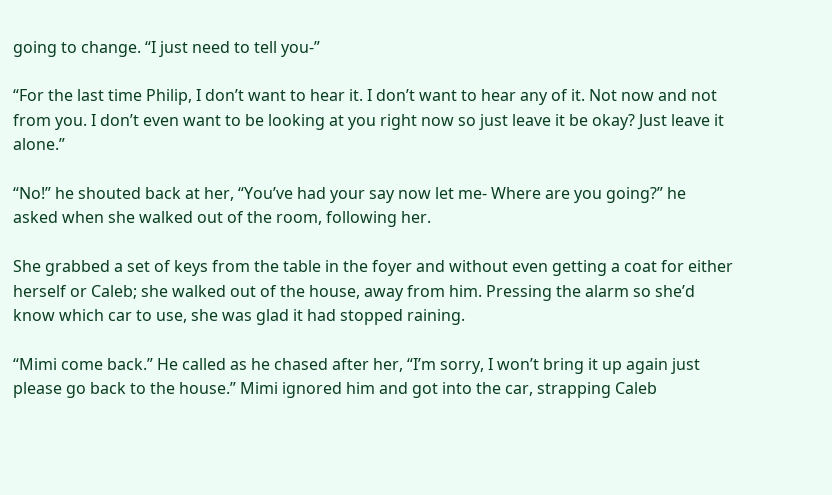going to change. “I just need to tell you-”

“For the last time Philip, I don’t want to hear it. I don’t want to hear any of it. Not now and not from you. I don’t even want to be looking at you right now so just leave it be okay? Just leave it alone.”

“No!” he shouted back at her, “You’ve had your say now let me- Where are you going?” he asked when she walked out of the room, following her.

She grabbed a set of keys from the table in the foyer and without even getting a coat for either herself or Caleb; she walked out of the house, away from him. Pressing the alarm so she’d know which car to use, she was glad it had stopped raining.

“Mimi come back.” He called as he chased after her, “I’m sorry, I won’t bring it up again just please go back to the house.” Mimi ignored him and got into the car, strapping Caleb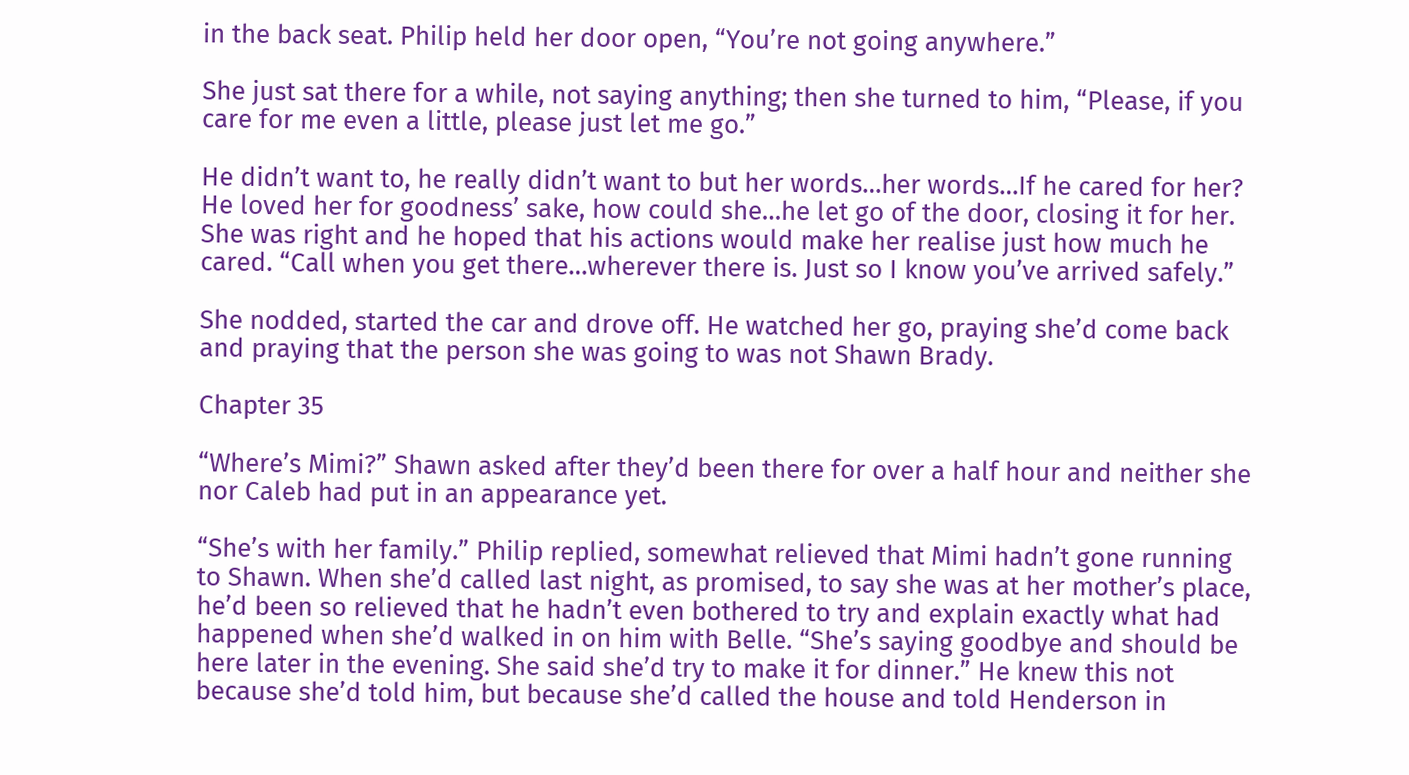in the back seat. Philip held her door open, “You’re not going anywhere.”

She just sat there for a while, not saying anything; then she turned to him, “Please, if you care for me even a little, please just let me go.”

He didn’t want to, he really didn’t want to but her words…her words…If he cared for her? He loved her for goodness’ sake, how could she…he let go of the door, closing it for her. She was right and he hoped that his actions would make her realise just how much he cared. “Call when you get there…wherever there is. Just so I know you’ve arrived safely.”

She nodded, started the car and drove off. He watched her go, praying she’d come back and praying that the person she was going to was not Shawn Brady.

Chapter 35

“Where’s Mimi?” Shawn asked after they’d been there for over a half hour and neither she nor Caleb had put in an appearance yet.

“She’s with her family.” Philip replied, somewhat relieved that Mimi hadn’t gone running to Shawn. When she’d called last night, as promised, to say she was at her mother’s place, he’d been so relieved that he hadn’t even bothered to try and explain exactly what had happened when she’d walked in on him with Belle. “She’s saying goodbye and should be here later in the evening. She said she’d try to make it for dinner.” He knew this not because she’d told him, but because she’d called the house and told Henderson in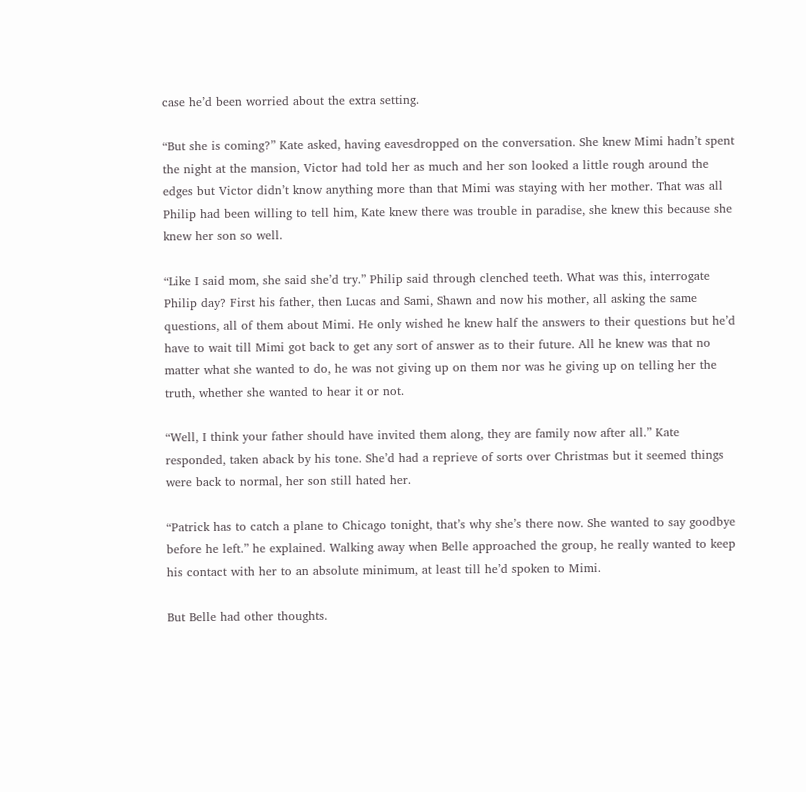case he’d been worried about the extra setting.

“But she is coming?” Kate asked, having eavesdropped on the conversation. She knew Mimi hadn’t spent the night at the mansion, Victor had told her as much and her son looked a little rough around the edges but Victor didn’t know anything more than that Mimi was staying with her mother. That was all Philip had been willing to tell him, Kate knew there was trouble in paradise, she knew this because she knew her son so well.

“Like I said mom, she said she’d try.” Philip said through clenched teeth. What was this, interrogate Philip day? First his father, then Lucas and Sami, Shawn and now his mother, all asking the same questions, all of them about Mimi. He only wished he knew half the answers to their questions but he’d have to wait till Mimi got back to get any sort of answer as to their future. All he knew was that no matter what she wanted to do, he was not giving up on them nor was he giving up on telling her the truth, whether she wanted to hear it or not.

“Well, I think your father should have invited them along, they are family now after all.” Kate responded, taken aback by his tone. She’d had a reprieve of sorts over Christmas but it seemed things were back to normal, her son still hated her.

“Patrick has to catch a plane to Chicago tonight, that’s why she’s there now. She wanted to say goodbye before he left.” he explained. Walking away when Belle approached the group, he really wanted to keep his contact with her to an absolute minimum, at least till he’d spoken to Mimi.

But Belle had other thoughts.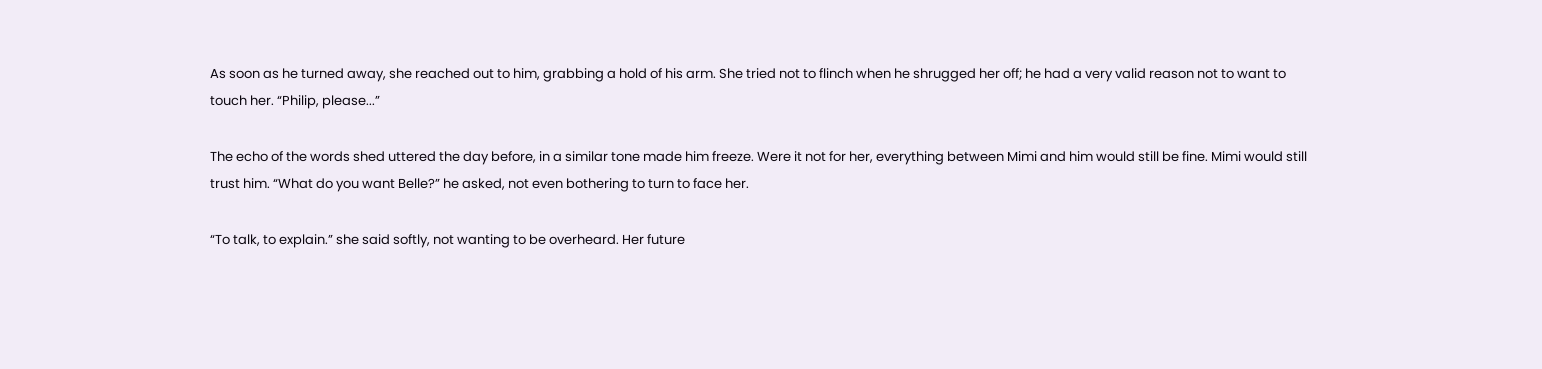As soon as he turned away, she reached out to him, grabbing a hold of his arm. She tried not to flinch when he shrugged her off; he had a very valid reason not to want to touch her. “Philip, please...”

The echo of the words shed uttered the day before, in a similar tone made him freeze. Were it not for her, everything between Mimi and him would still be fine. Mimi would still trust him. “What do you want Belle?” he asked, not even bothering to turn to face her.

“To talk, to explain.” she said softly, not wanting to be overheard. Her future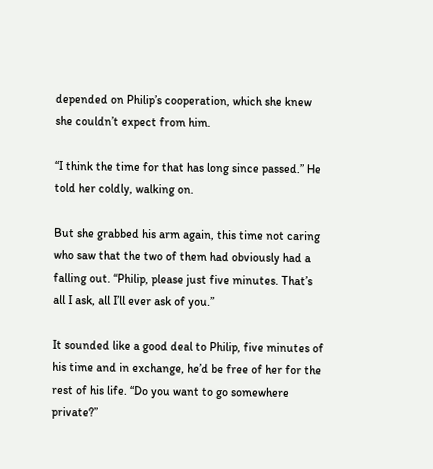depended on Philip’s cooperation, which she knew she couldn’t expect from him.

“I think the time for that has long since passed.” He told her coldly, walking on.

But she grabbed his arm again, this time not caring who saw that the two of them had obviously had a falling out. “Philip, please just five minutes. That’s all I ask, all I’ll ever ask of you.”

It sounded like a good deal to Philip, five minutes of his time and in exchange, he’d be free of her for the rest of his life. “Do you want to go somewhere private?”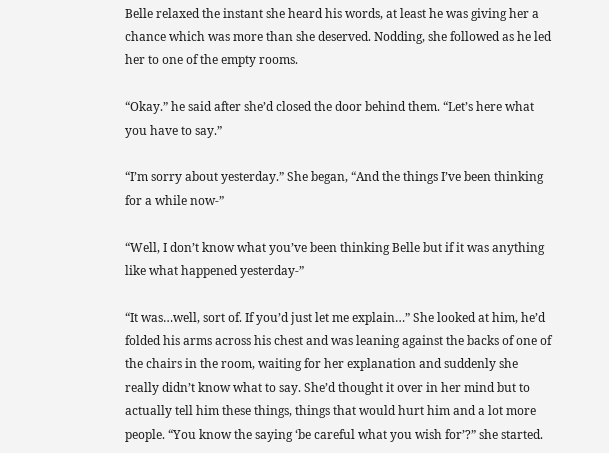Belle relaxed the instant she heard his words, at least he was giving her a chance which was more than she deserved. Nodding, she followed as he led her to one of the empty rooms.

“Okay.” he said after she’d closed the door behind them. “Let’s here what you have to say.”

“I’m sorry about yesterday.” She began, “And the things I’ve been thinking for a while now-”

“Well, I don’t know what you’ve been thinking Belle but if it was anything like what happened yesterday-”

“It was…well, sort of. If you’d just let me explain…” She looked at him, he’d folded his arms across his chest and was leaning against the backs of one of the chairs in the room, waiting for her explanation and suddenly she really didn’t know what to say. She’d thought it over in her mind but to actually tell him these things, things that would hurt him and a lot more people. “You know the saying ‘be careful what you wish for’?” she started.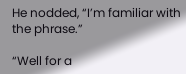He nodded, “I’m familiar with the phrase.”

“Well for a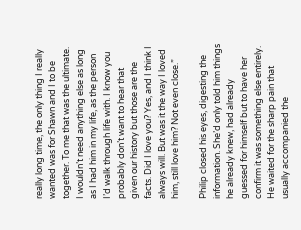really long time, the only thing I really wanted was for Shawn and I to be together. To me that was the ultimate. I wouldn’t need anything else as long as I had him in my life, as the person I’d walk through life with. I know you probably don’t want to hear that given our history but those are the facts. Did I love you? Yes, and I think I always will. But was it the way I loved him, still love him? Not even close.”

Philip closed his eyes, digesting the information. She’d only told him things he already knew, had already guessed for himself but to have her confirm it was something else entirely. He waited for the sharp pain that usually accompanied the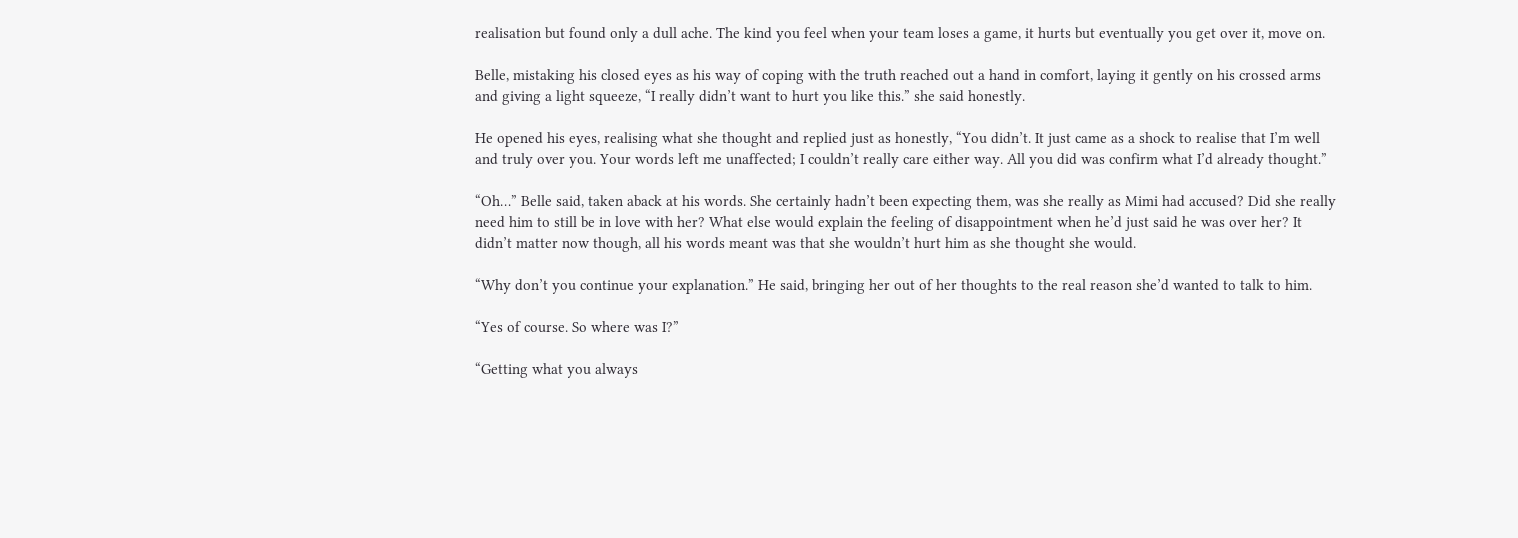realisation but found only a dull ache. The kind you feel when your team loses a game, it hurts but eventually you get over it, move on.

Belle, mistaking his closed eyes as his way of coping with the truth reached out a hand in comfort, laying it gently on his crossed arms and giving a light squeeze, “I really didn’t want to hurt you like this.” she said honestly.

He opened his eyes, realising what she thought and replied just as honestly, “You didn’t. It just came as a shock to realise that I’m well and truly over you. Your words left me unaffected; I couldn’t really care either way. All you did was confirm what I’d already thought.”

“Oh…” Belle said, taken aback at his words. She certainly hadn’t been expecting them, was she really as Mimi had accused? Did she really need him to still be in love with her? What else would explain the feeling of disappointment when he’d just said he was over her? It didn’t matter now though, all his words meant was that she wouldn’t hurt him as she thought she would.

“Why don’t you continue your explanation.” He said, bringing her out of her thoughts to the real reason she’d wanted to talk to him.

“Yes of course. So where was I?”

“Getting what you always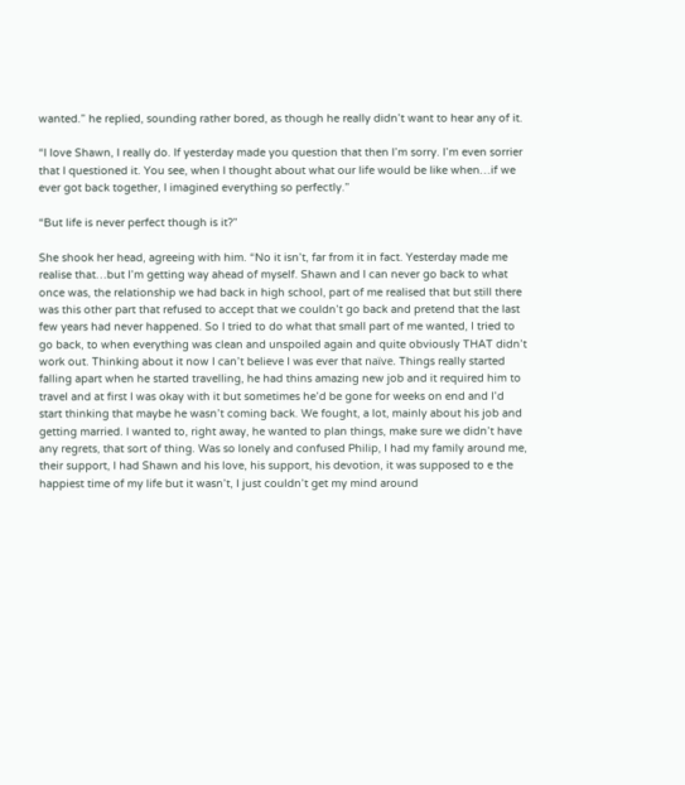wanted.” he replied, sounding rather bored, as though he really didn’t want to hear any of it.

“I love Shawn, I really do. If yesterday made you question that then I’m sorry. I’m even sorrier that I questioned it. You see, when I thought about what our life would be like when…if we ever got back together, I imagined everything so perfectly.”

“But life is never perfect though is it?”

She shook her head, agreeing with him. “No it isn’t, far from it in fact. Yesterday made me realise that…but I’m getting way ahead of myself. Shawn and I can never go back to what once was, the relationship we had back in high school, part of me realised that but still there was this other part that refused to accept that we couldn’t go back and pretend that the last few years had never happened. So I tried to do what that small part of me wanted, I tried to go back, to when everything was clean and unspoiled again and quite obviously THAT didn’t work out. Thinking about it now I can’t believe I was ever that naïve. Things really started falling apart when he started travelling, he had thins amazing new job and it required him to travel and at first I was okay with it but sometimes he’d be gone for weeks on end and I’d start thinking that maybe he wasn’t coming back. We fought, a lot, mainly about his job and getting married. I wanted to, right away, he wanted to plan things, make sure we didn’t have any regrets, that sort of thing. Was so lonely and confused Philip, I had my family around me, their support, I had Shawn and his love, his support, his devotion, it was supposed to e the happiest time of my life but it wasn’t, I just couldn’t get my mind around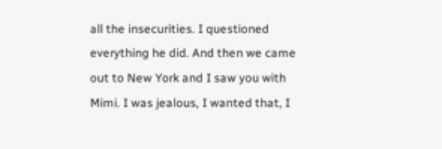all the insecurities. I questioned everything he did. And then we came out to New York and I saw you with Mimi. I was jealous, I wanted that, I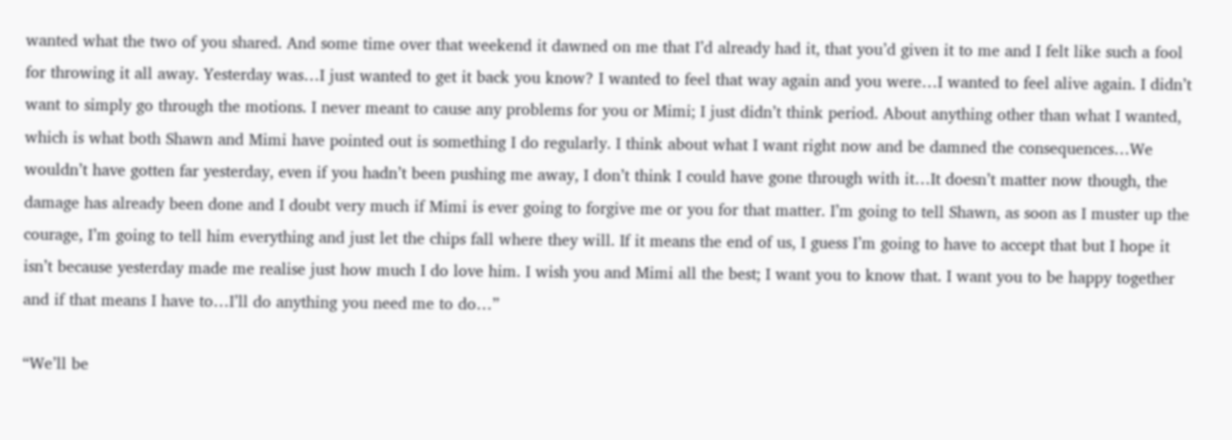wanted what the two of you shared. And some time over that weekend it dawned on me that I’d already had it, that you’d given it to me and I felt like such a fool for throwing it all away. Yesterday was…I just wanted to get it back you know? I wanted to feel that way again and you were…I wanted to feel alive again. I didn’t want to simply go through the motions. I never meant to cause any problems for you or Mimi; I just didn’t think period. About anything other than what I wanted, which is what both Shawn and Mimi have pointed out is something I do regularly. I think about what I want right now and be damned the consequences…We wouldn’t have gotten far yesterday, even if you hadn’t been pushing me away, I don’t think I could have gone through with it…It doesn’t matter now though, the damage has already been done and I doubt very much if Mimi is ever going to forgive me or you for that matter. I’m going to tell Shawn, as soon as I muster up the courage, I’m going to tell him everything and just let the chips fall where they will. If it means the end of us, I guess I’m going to have to accept that but I hope it isn’t because yesterday made me realise just how much I do love him. I wish you and Mimi all the best; I want you to know that. I want you to be happy together and if that means I have to…I’ll do anything you need me to do…”

“We’ll be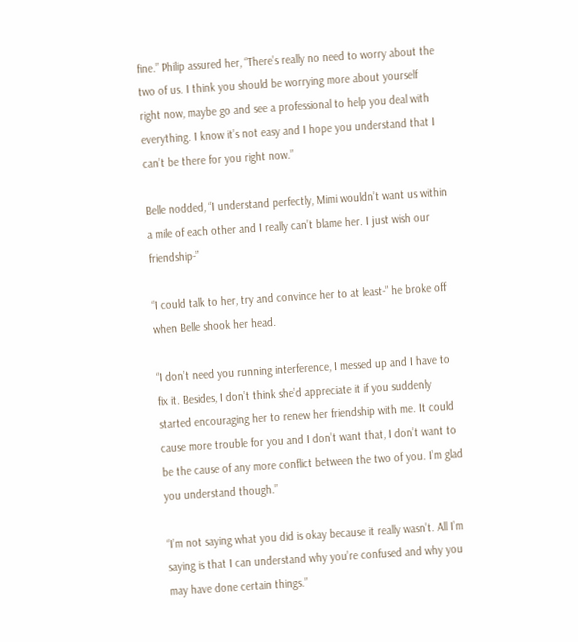fine.” Philip assured her, “There’s really no need to worry about the two of us. I think you should be worrying more about yourself right now, maybe go and see a professional to help you deal with everything. I know it’s not easy and I hope you understand that I can’t be there for you right now.”

Belle nodded, “I understand perfectly, Mimi wouldn’t want us within a mile of each other and I really can’t blame her. I just wish our friendship-”

“I could talk to her, try and convince her to at least-” he broke off when Belle shook her head.

“I don’t need you running interference, I messed up and I have to fix it. Besides, I don’t think she’d appreciate it if you suddenly started encouraging her to renew her friendship with me. It could cause more trouble for you and I don’t want that, I don’t want to be the cause of any more conflict between the two of you. I’m glad you understand though.”

“I’m not saying what you did is okay because it really wasn’t. All I’m saying is that I can understand why you’re confused and why you may have done certain things.”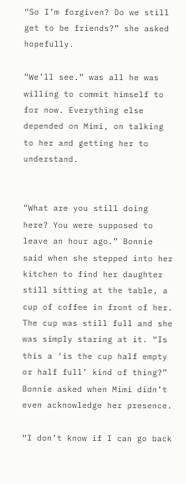“So I’m forgiven? Do we still get to be friends?” she asked hopefully.

“We’ll see.” was all he was willing to commit himself to for now. Everything else depended on Mimi, on talking to her and getting her to understand.


“What are you still doing here? You were supposed to leave an hour ago.” Bonnie said when she stepped into her kitchen to find her daughter still sitting at the table, a cup of coffee in front of her. The cup was still full and she was simply staring at it. “Is this a ‘is the cup half empty or half full’ kind of thing?” Bonnie asked when Mimi didn’t even acknowledge her presence.

“I don’t know if I can go back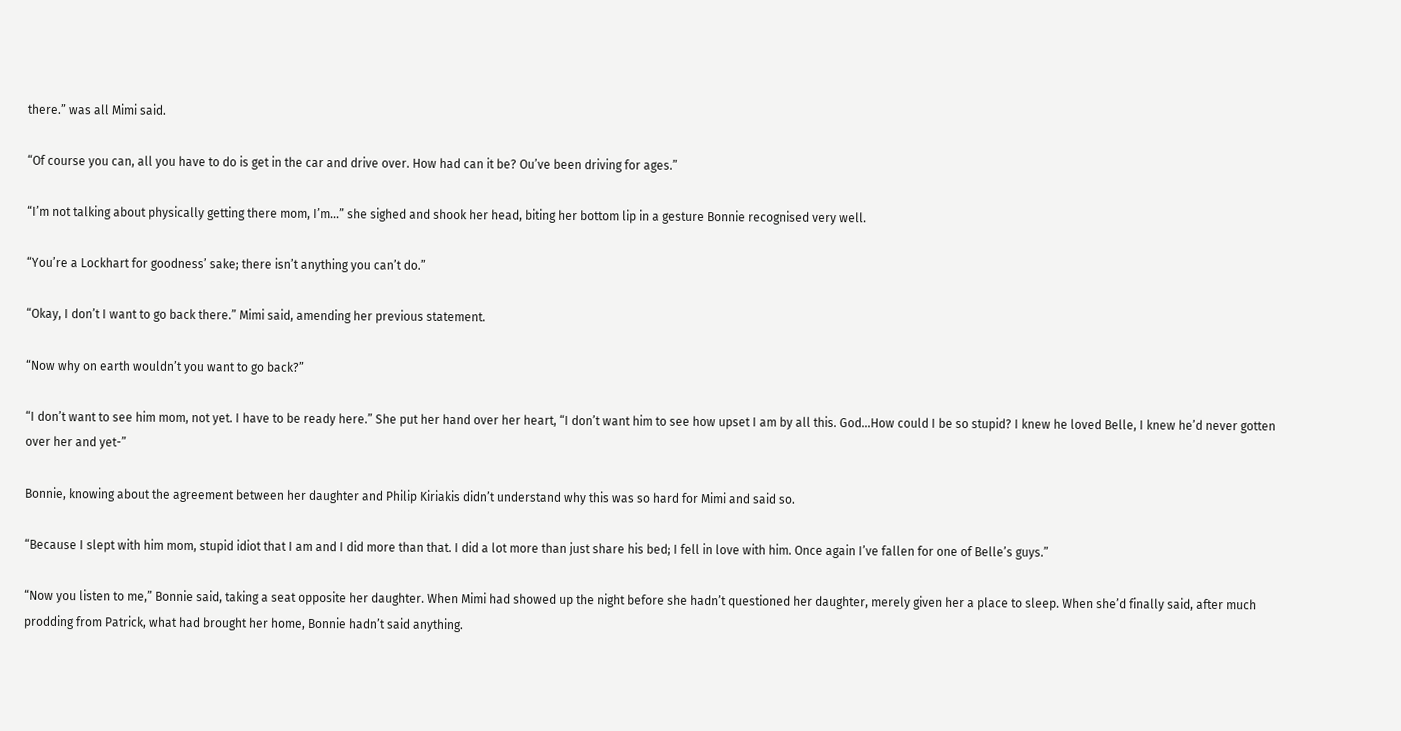there.” was all Mimi said.

“Of course you can, all you have to do is get in the car and drive over. How had can it be? Ou’ve been driving for ages.”

“I’m not talking about physically getting there mom, I’m…” she sighed and shook her head, biting her bottom lip in a gesture Bonnie recognised very well.

“You’re a Lockhart for goodness’ sake; there isn’t anything you can’t do.”

“Okay, I don’t I want to go back there.” Mimi said, amending her previous statement.

“Now why on earth wouldn’t you want to go back?”

“I don’t want to see him mom, not yet. I have to be ready here.” She put her hand over her heart, “I don’t want him to see how upset I am by all this. God…How could I be so stupid? I knew he loved Belle, I knew he’d never gotten over her and yet-”

Bonnie, knowing about the agreement between her daughter and Philip Kiriakis didn’t understand why this was so hard for Mimi and said so.

“Because I slept with him mom, stupid idiot that I am and I did more than that. I did a lot more than just share his bed; I fell in love with him. Once again I’ve fallen for one of Belle’s guys.”

“Now you listen to me,” Bonnie said, taking a seat opposite her daughter. When Mimi had showed up the night before she hadn’t questioned her daughter, merely given her a place to sleep. When she’d finally said, after much prodding from Patrick, what had brought her home, Bonnie hadn’t said anything.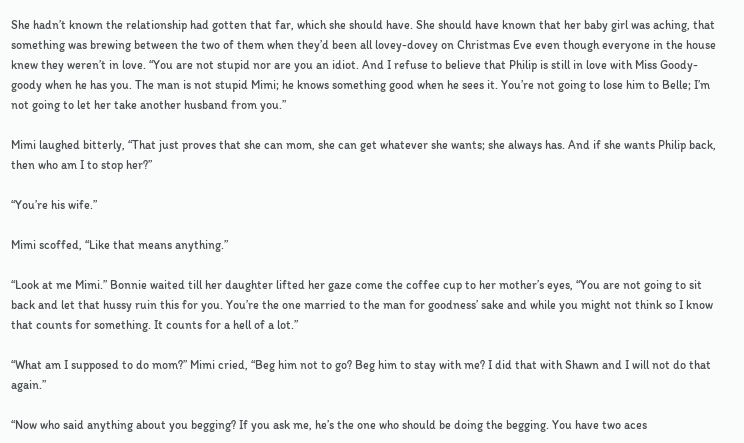She hadn’t known the relationship had gotten that far, which she should have. She should have known that her baby girl was aching, that something was brewing between the two of them when they’d been all lovey-dovey on Christmas Eve even though everyone in the house knew they weren’t in love. “You are not stupid nor are you an idiot. And I refuse to believe that Philip is still in love with Miss Goody-goody when he has you. The man is not stupid Mimi; he knows something good when he sees it. You’re not going to lose him to Belle; I’m not going to let her take another husband from you.”

Mimi laughed bitterly, “That just proves that she can mom, she can get whatever she wants; she always has. And if she wants Philip back, then who am I to stop her?”

“You’re his wife.”

Mimi scoffed, “Like that means anything.”

“Look at me Mimi.” Bonnie waited till her daughter lifted her gaze come the coffee cup to her mother’s eyes, “You are not going to sit back and let that hussy ruin this for you. You’re the one married to the man for goodness’ sake and while you might not think so I know that counts for something. It counts for a hell of a lot.”

“What am I supposed to do mom?” Mimi cried, “Beg him not to go? Beg him to stay with me? I did that with Shawn and I will not do that again.”

“Now who said anything about you begging? If you ask me, he’s the one who should be doing the begging. You have two aces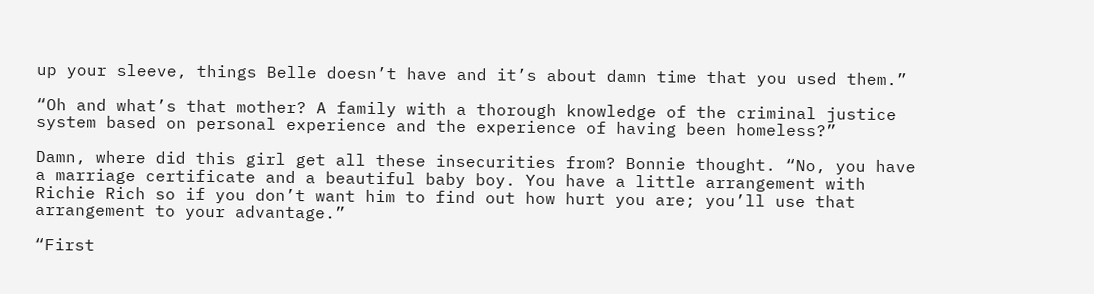up your sleeve, things Belle doesn’t have and it’s about damn time that you used them.”

“Oh and what’s that mother? A family with a thorough knowledge of the criminal justice system based on personal experience and the experience of having been homeless?”

Damn, where did this girl get all these insecurities from? Bonnie thought. “No, you have a marriage certificate and a beautiful baby boy. You have a little arrangement with Richie Rich so if you don’t want him to find out how hurt you are; you’ll use that arrangement to your advantage.”

“First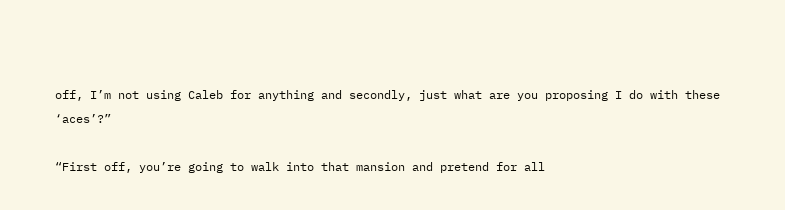off, I’m not using Caleb for anything and secondly, just what are you proposing I do with these ‘aces’?”

“First off, you’re going to walk into that mansion and pretend for all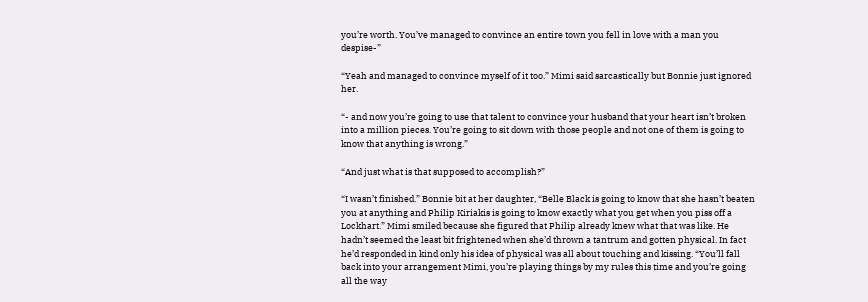you’re worth. You’ve managed to convince an entire town you fell in love with a man you despise-”

“Yeah and managed to convince myself of it too.” Mimi said sarcastically but Bonnie just ignored her.

“- and now you’re going to use that talent to convince your husband that your heart isn’t broken into a million pieces. You’re going to sit down with those people and not one of them is going to know that anything is wrong.”

“And just what is that supposed to accomplish?”

“I wasn’t finished.” Bonnie bit at her daughter, “Belle Black is going to know that she hasn’t beaten you at anything and Philip Kiriakis is going to know exactly what you get when you piss off a Lockhart.” Mimi smiled because she figured that Philip already knew what that was like. He hadn’t seemed the least bit frightened when she’d thrown a tantrum and gotten physical. In fact he’d responded in kind only his idea of physical was all about touching and kissing. “You’ll fall back into your arrangement Mimi, you’re playing things by my rules this time and you’re going all the way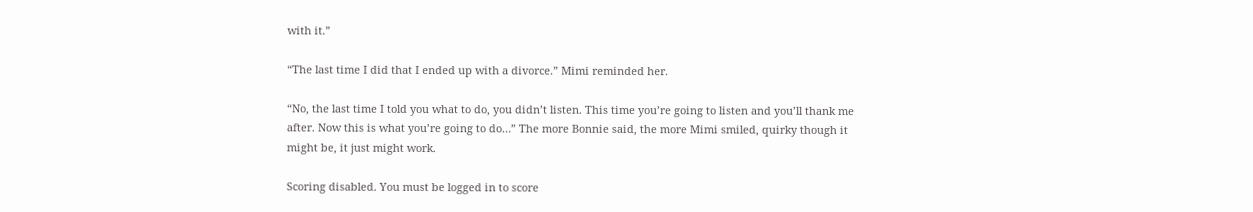with it.”

“The last time I did that I ended up with a divorce.” Mimi reminded her.

“No, the last time I told you what to do, you didn’t listen. This time you’re going to listen and you’ll thank me after. Now this is what you’re going to do…” The more Bonnie said, the more Mimi smiled, quirky though it might be, it just might work.

Scoring disabled. You must be logged in to score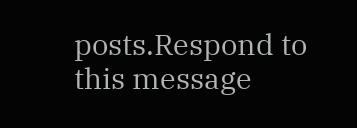posts.Respond to this message